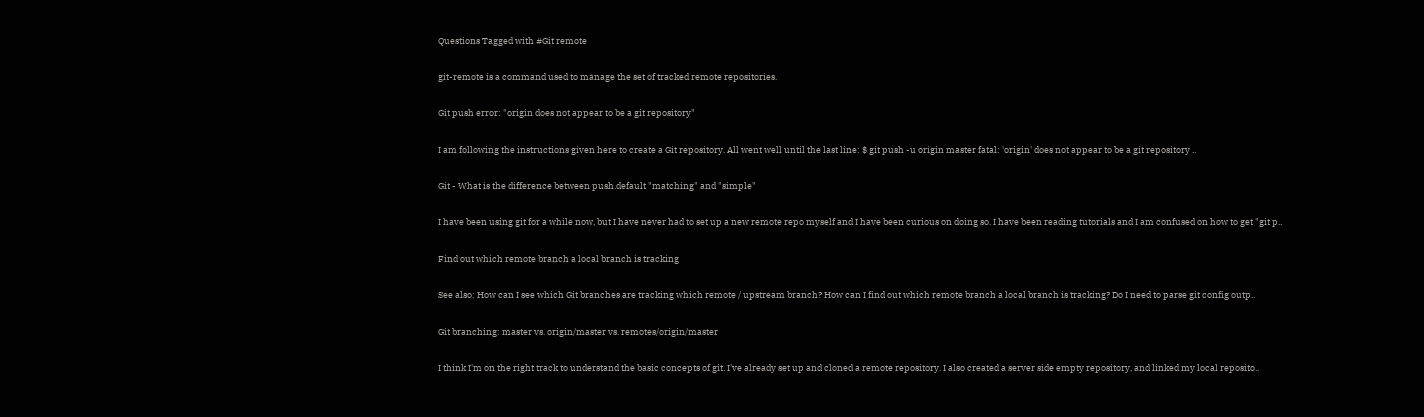Questions Tagged with #Git remote

git-remote is a command used to manage the set of tracked remote repositories.

Git push error: "origin does not appear to be a git repository"

I am following the instructions given here to create a Git repository. All went well until the last line: $ git push -u origin master fatal: 'origin' does not appear to be a git repository ..

Git - What is the difference between push.default "matching" and "simple"

I have been using git for a while now, but I have never had to set up a new remote repo myself and I have been curious on doing so. I have been reading tutorials and I am confused on how to get "git p..

Find out which remote branch a local branch is tracking

See also: How can I see which Git branches are tracking which remote / upstream branch? How can I find out which remote branch a local branch is tracking? Do I need to parse git config outp..

Git branching: master vs. origin/master vs. remotes/origin/master

I think I'm on the right track to understand the basic concepts of git. I've already set up and cloned a remote repository. I also created a server side empty repository, and linked my local reposito..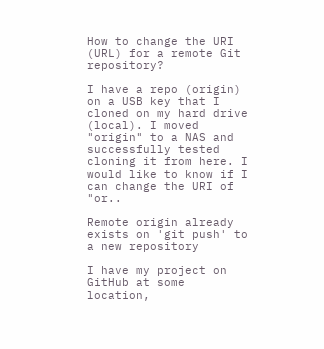How to change the URI (URL) for a remote Git repository?

I have a repo (origin) on a USB key that I cloned on my hard drive (local). I moved "origin" to a NAS and successfully tested cloning it from here. I would like to know if I can change the URI of "or..

Remote origin already exists on 'git push' to a new repository

I have my project on GitHub at some location,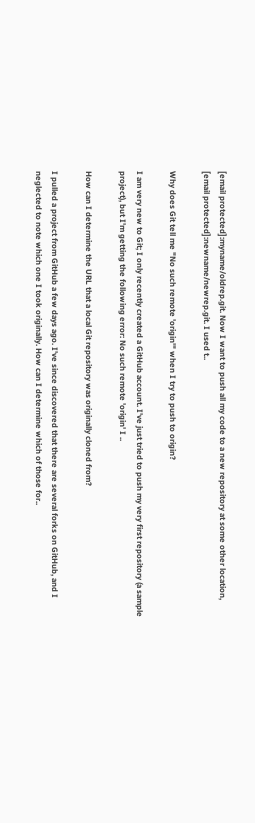[email protected]:myname/oldrep.git. Now I want to push all my code to a new repository at some other location, [email protected]:newname/newrep.git. I used t..

Why does Git tell me "No such remote 'origin'" when I try to push to origin?

I am very new to Git; I only recently created a GitHub account. I've just tried to push my very first repository (a sample project), but I'm getting the following error: No such remote 'origin' I ..

How can I determine the URL that a local Git repository was originally cloned from?

I pulled a project from GitHub a few days ago. I've since discovered that there are several forks on GitHub, and I neglected to note which one I took originally. How can I determine which of those for..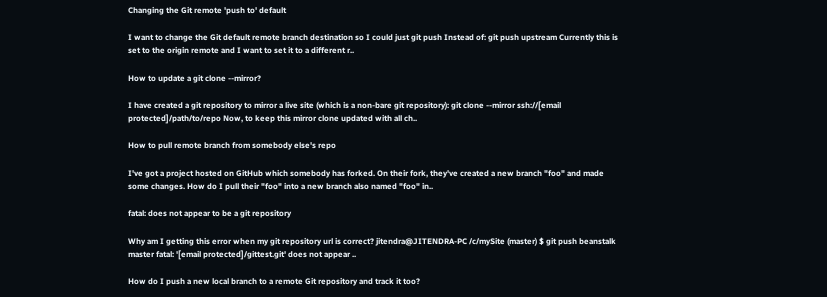Changing the Git remote 'push to' default

I want to change the Git default remote branch destination so I could just git push Instead of: git push upstream Currently this is set to the origin remote and I want to set it to a different r..

How to update a git clone --mirror?

I have created a git repository to mirror a live site (which is a non-bare git repository): git clone --mirror ssh://[email protected]/path/to/repo Now, to keep this mirror clone updated with all ch..

How to pull remote branch from somebody else's repo

I've got a project hosted on GitHub which somebody has forked. On their fork, they've created a new branch "foo" and made some changes. How do I pull their "foo" into a new branch also named "foo" in..

fatal: does not appear to be a git repository

Why am I getting this error when my git repository url is correct? jitendra@JITENDRA-PC /c/mySite (master) $ git push beanstalk master fatal: '[email protected]/gittest.git' does not appear ..

How do I push a new local branch to a remote Git repository and track it too?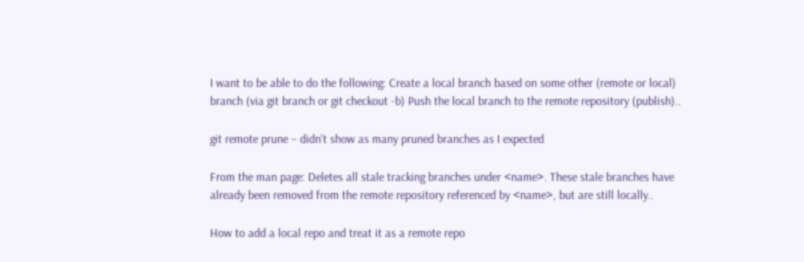I want to be able to do the following: Create a local branch based on some other (remote or local) branch (via git branch or git checkout -b) Push the local branch to the remote repository (publish)..

git remote prune – didn't show as many pruned branches as I expected

From the man page: Deletes all stale tracking branches under <name>. These stale branches have already been removed from the remote repository referenced by <name>, but are still locally..

How to add a local repo and treat it as a remote repo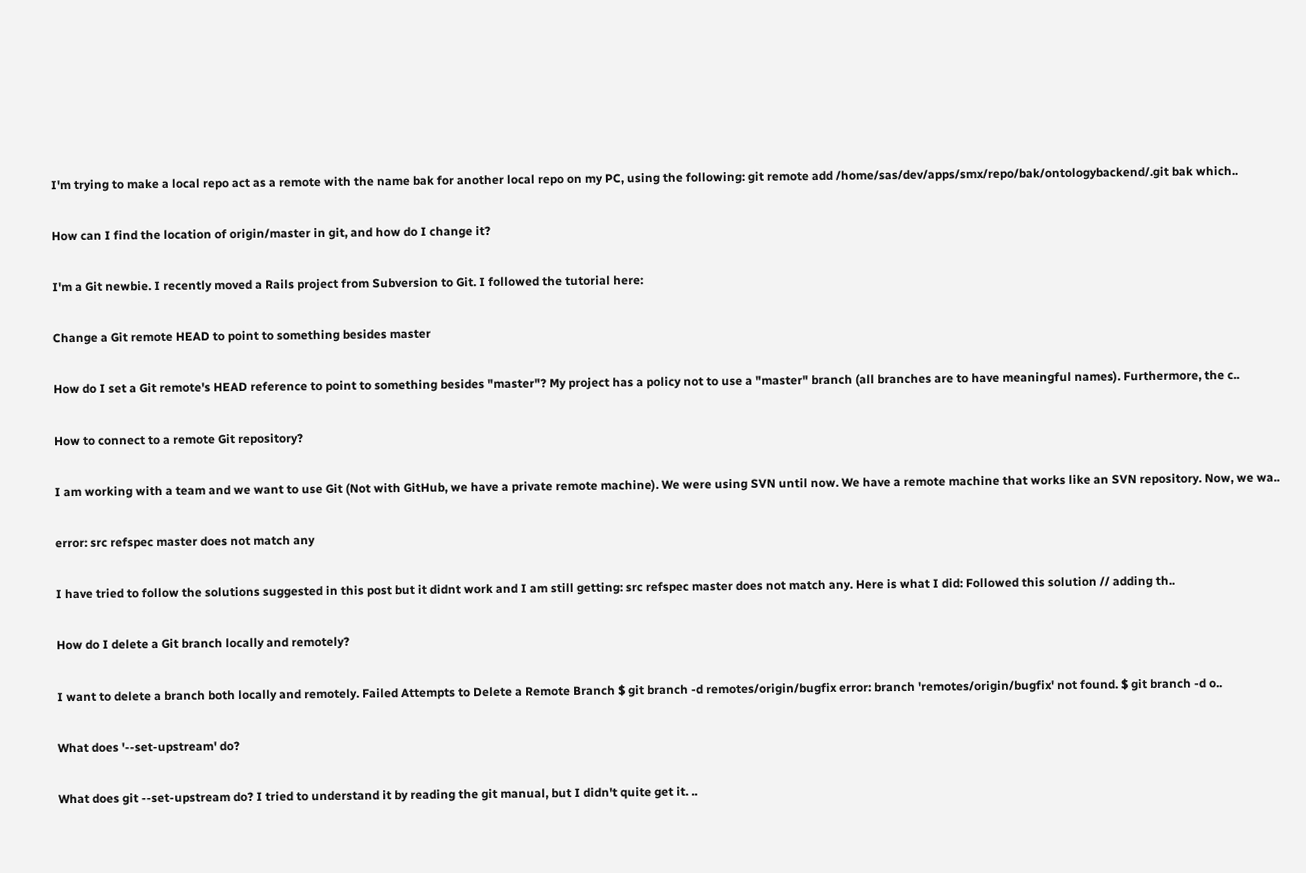I'm trying to make a local repo act as a remote with the name bak for another local repo on my PC, using the following: git remote add /home/sas/dev/apps/smx/repo/bak/ontologybackend/.git bak which..

How can I find the location of origin/master in git, and how do I change it?

I'm a Git newbie. I recently moved a Rails project from Subversion to Git. I followed the tutorial here:

Change a Git remote HEAD to point to something besides master

How do I set a Git remote's HEAD reference to point to something besides "master"? My project has a policy not to use a "master" branch (all branches are to have meaningful names). Furthermore, the c..

How to connect to a remote Git repository?

I am working with a team and we want to use Git (Not with GitHub, we have a private remote machine). We were using SVN until now. We have a remote machine that works like an SVN repository. Now, we wa..

error: src refspec master does not match any

I have tried to follow the solutions suggested in this post but it didnt work and I am still getting: src refspec master does not match any. Here is what I did: Followed this solution // adding th..

How do I delete a Git branch locally and remotely?

I want to delete a branch both locally and remotely. Failed Attempts to Delete a Remote Branch $ git branch -d remotes/origin/bugfix error: branch 'remotes/origin/bugfix' not found. $ git branch -d o..

What does '--set-upstream' do?

What does git --set-upstream do? I tried to understand it by reading the git manual, but I didn't quite get it. ..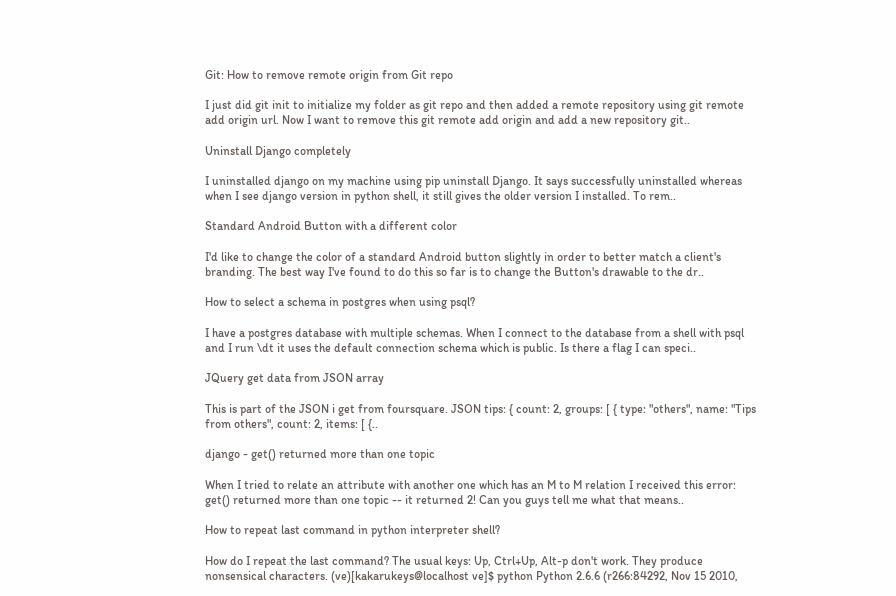Git: How to remove remote origin from Git repo

I just did git init to initialize my folder as git repo and then added a remote repository using git remote add origin url. Now I want to remove this git remote add origin and add a new repository git..

Uninstall Django completely

I uninstalled django on my machine using pip uninstall Django. It says successfully uninstalled whereas when I see django version in python shell, it still gives the older version I installed. To rem..

Standard Android Button with a different color

I'd like to change the color of a standard Android button slightly in order to better match a client's branding. The best way I've found to do this so far is to change the Button's drawable to the dr..

How to select a schema in postgres when using psql?

I have a postgres database with multiple schemas. When I connect to the database from a shell with psql and I run \dt it uses the default connection schema which is public. Is there a flag I can speci..

JQuery get data from JSON array

This is part of the JSON i get from foursquare. JSON tips: { count: 2, groups: [ { type: "others", name: "Tips from others", count: 2, items: [ {..

django - get() returned more than one topic

When I tried to relate an attribute with another one which has an M to M relation I received this error: get() returned more than one topic -- it returned 2! Can you guys tell me what that means..

How to repeat last command in python interpreter shell?

How do I repeat the last command? The usual keys: Up, Ctrl+Up, Alt-p don't work. They produce nonsensical characters. (ve)[kakarukeys@localhost ve]$ python Python 2.6.6 (r266:84292, Nov 15 2010,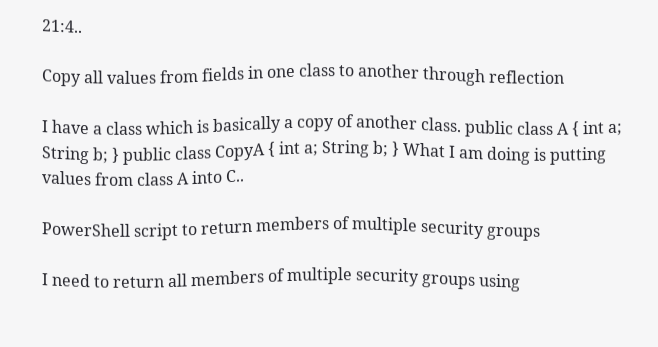21:4..

Copy all values from fields in one class to another through reflection

I have a class which is basically a copy of another class. public class A { int a; String b; } public class CopyA { int a; String b; } What I am doing is putting values from class A into C..

PowerShell script to return members of multiple security groups

I need to return all members of multiple security groups using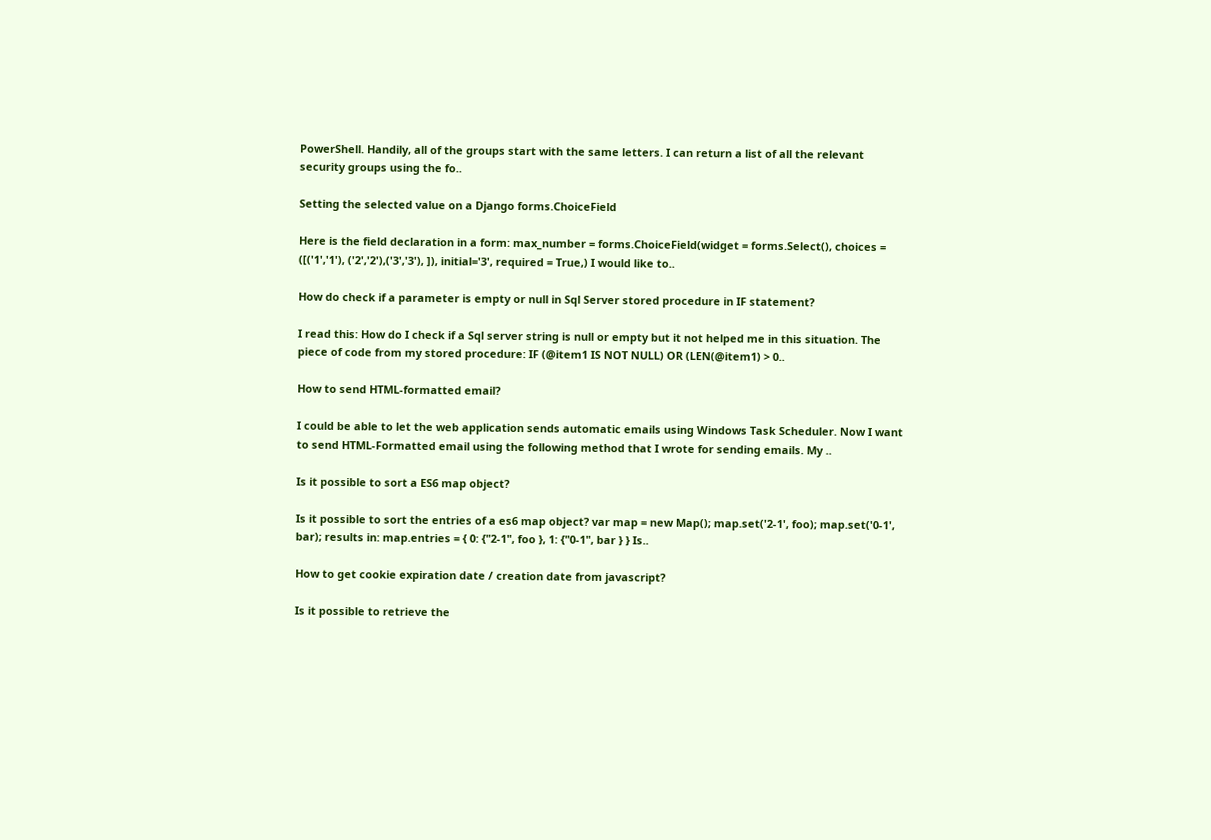PowerShell. Handily, all of the groups start with the same letters. I can return a list of all the relevant security groups using the fo..

Setting the selected value on a Django forms.ChoiceField

Here is the field declaration in a form: max_number = forms.ChoiceField(widget = forms.Select(), choices = ([('1','1'), ('2','2'),('3','3'), ]), initial='3', required = True,) I would like to..

How do check if a parameter is empty or null in Sql Server stored procedure in IF statement?

I read this: How do I check if a Sql server string is null or empty but it not helped me in this situation. The piece of code from my stored procedure: IF (@item1 IS NOT NULL) OR (LEN(@item1) > 0..

How to send HTML-formatted email?

I could be able to let the web application sends automatic emails using Windows Task Scheduler. Now I want to send HTML-Formatted email using the following method that I wrote for sending emails. My ..

Is it possible to sort a ES6 map object?

Is it possible to sort the entries of a es6 map object? var map = new Map(); map.set('2-1', foo); map.set('0-1', bar); results in: map.entries = { 0: {"2-1", foo }, 1: {"0-1", bar } } Is..

How to get cookie expiration date / creation date from javascript?

Is it possible to retrieve the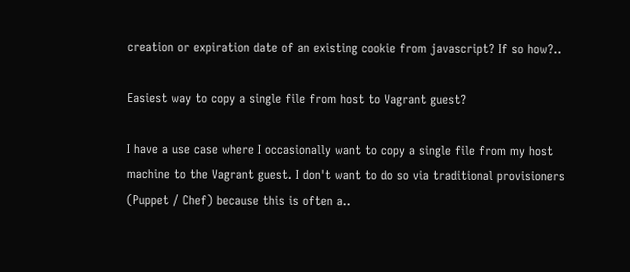creation or expiration date of an existing cookie from javascript? If so how?..

Easiest way to copy a single file from host to Vagrant guest?

I have a use case where I occasionally want to copy a single file from my host machine to the Vagrant guest. I don't want to do so via traditional provisioners (Puppet / Chef) because this is often a..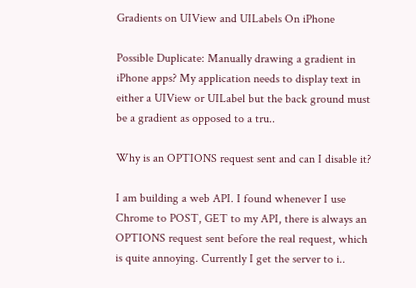Gradients on UIView and UILabels On iPhone

Possible Duplicate: Manually drawing a gradient in iPhone apps? My application needs to display text in either a UIView or UILabel but the back ground must be a gradient as opposed to a tru..

Why is an OPTIONS request sent and can I disable it?

I am building a web API. I found whenever I use Chrome to POST, GET to my API, there is always an OPTIONS request sent before the real request, which is quite annoying. Currently I get the server to i..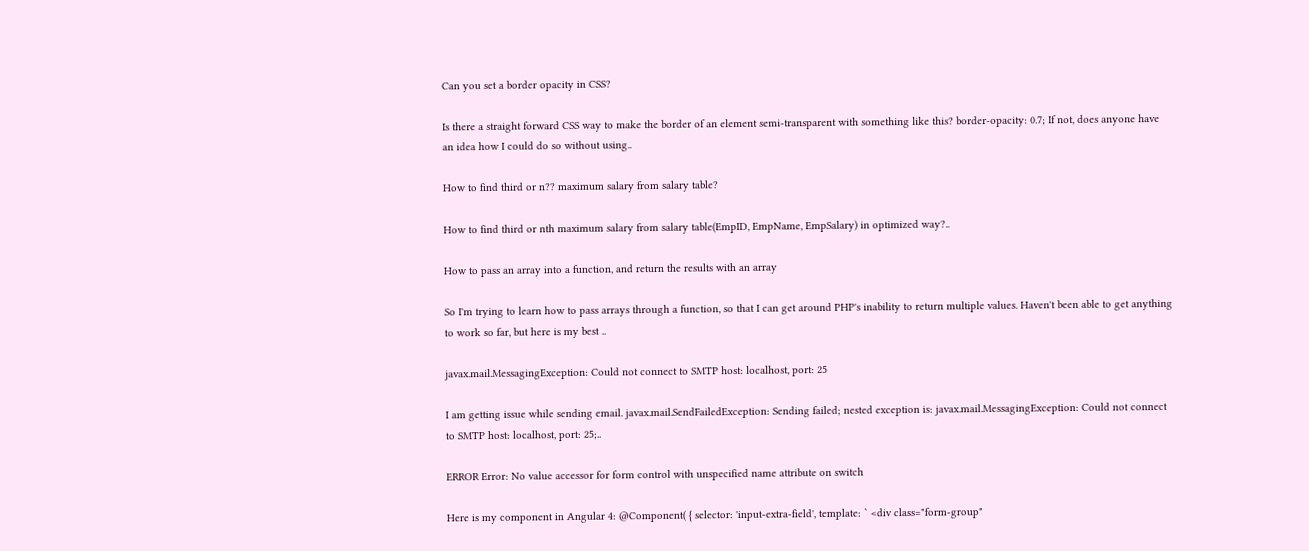Can you set a border opacity in CSS?

Is there a straight forward CSS way to make the border of an element semi-transparent with something like this? border-opacity: 0.7; If not, does anyone have an idea how I could do so without using..

How to find third or n?? maximum salary from salary table?

How to find third or nth maximum salary from salary table(EmpID, EmpName, EmpSalary) in optimized way?..

How to pass an array into a function, and return the results with an array

So I'm trying to learn how to pass arrays through a function, so that I can get around PHP's inability to return multiple values. Haven't been able to get anything to work so far, but here is my best ..

javax.mail.MessagingException: Could not connect to SMTP host: localhost, port: 25

I am getting issue while sending email. javax.mail.SendFailedException: Sending failed; nested exception is: javax.mail.MessagingException: Could not connect to SMTP host: localhost, port: 25;..

ERROR Error: No value accessor for form control with unspecified name attribute on switch

Here is my component in Angular 4: @Component( { selector: 'input-extra-field', template: ` <div class="form-group"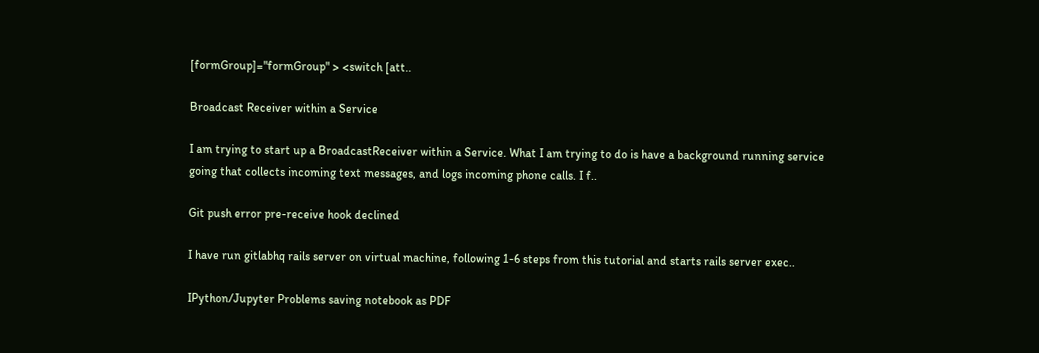[formGroup]="formGroup" > <switch [att..

Broadcast Receiver within a Service

I am trying to start up a BroadcastReceiver within a Service. What I am trying to do is have a background running service going that collects incoming text messages, and logs incoming phone calls. I f..

Git push error pre-receive hook declined

I have run gitlabhq rails server on virtual machine, following 1-6 steps from this tutorial and starts rails server exec..

IPython/Jupyter Problems saving notebook as PDF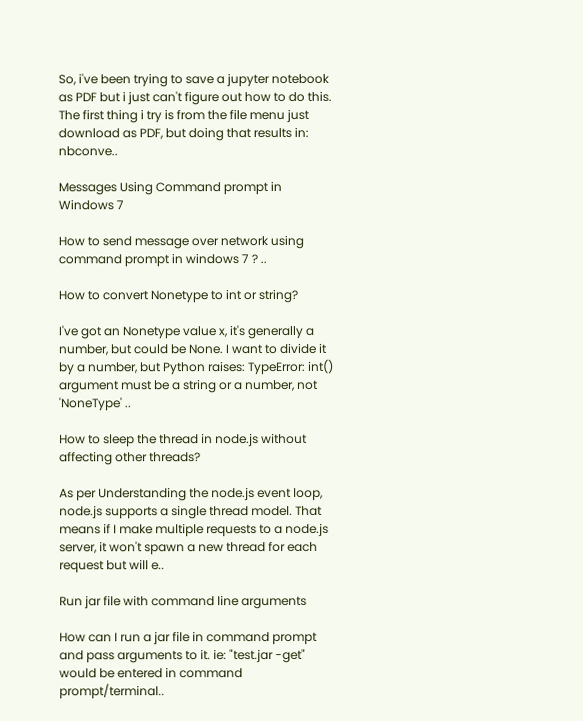So, i've been trying to save a jupyter notebook as PDF but i just can't figure out how to do this. The first thing i try is from the file menu just download as PDF, but doing that results in: nbconve..

Messages Using Command prompt in Windows 7

How to send message over network using command prompt in windows 7 ? ..

How to convert Nonetype to int or string?

I've got an Nonetype value x, it's generally a number, but could be None. I want to divide it by a number, but Python raises: TypeError: int() argument must be a string or a number, not 'NoneType' ..

How to sleep the thread in node.js without affecting other threads?

As per Understanding the node.js event loop, node.js supports a single thread model. That means if I make multiple requests to a node.js server, it won't spawn a new thread for each request but will e..

Run jar file with command line arguments

How can I run a jar file in command prompt and pass arguments to it. ie: "test.jar -get" would be entered in command prompt/terminal..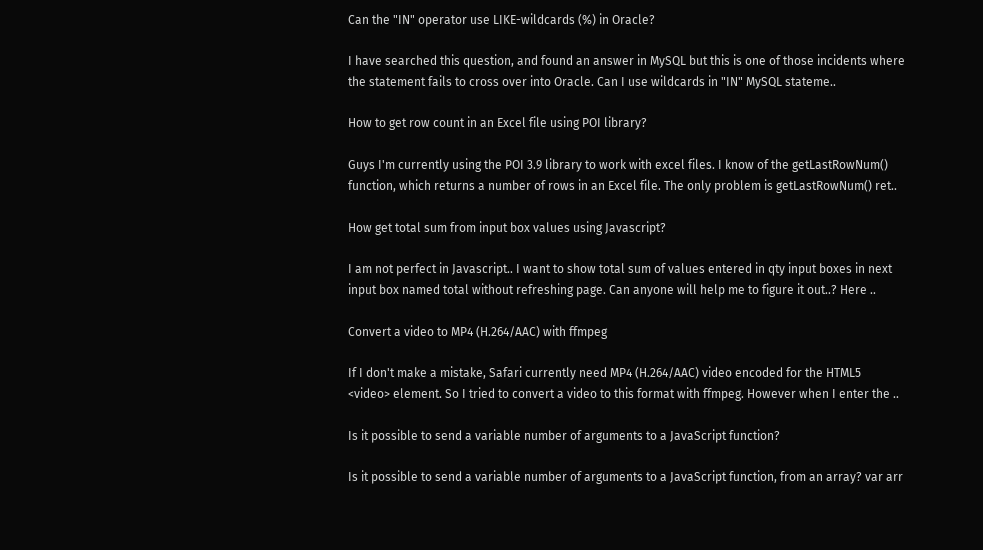Can the "IN" operator use LIKE-wildcards (%) in Oracle?

I have searched this question, and found an answer in MySQL but this is one of those incidents where the statement fails to cross over into Oracle. Can I use wildcards in "IN" MySQL stateme..

How to get row count in an Excel file using POI library?

Guys I'm currently using the POI 3.9 library to work with excel files. I know of the getLastRowNum() function, which returns a number of rows in an Excel file. The only problem is getLastRowNum() ret..

How get total sum from input box values using Javascript?

I am not perfect in Javascript.. I want to show total sum of values entered in qty input boxes in next input box named total without refreshing page. Can anyone will help me to figure it out..? Here ..

Convert a video to MP4 (H.264/AAC) with ffmpeg

If I don't make a mistake, Safari currently need MP4 (H.264/AAC) video encoded for the HTML5 <video> element. So I tried to convert a video to this format with ffmpeg. However when I enter the ..

Is it possible to send a variable number of arguments to a JavaScript function?

Is it possible to send a variable number of arguments to a JavaScript function, from an array? var arr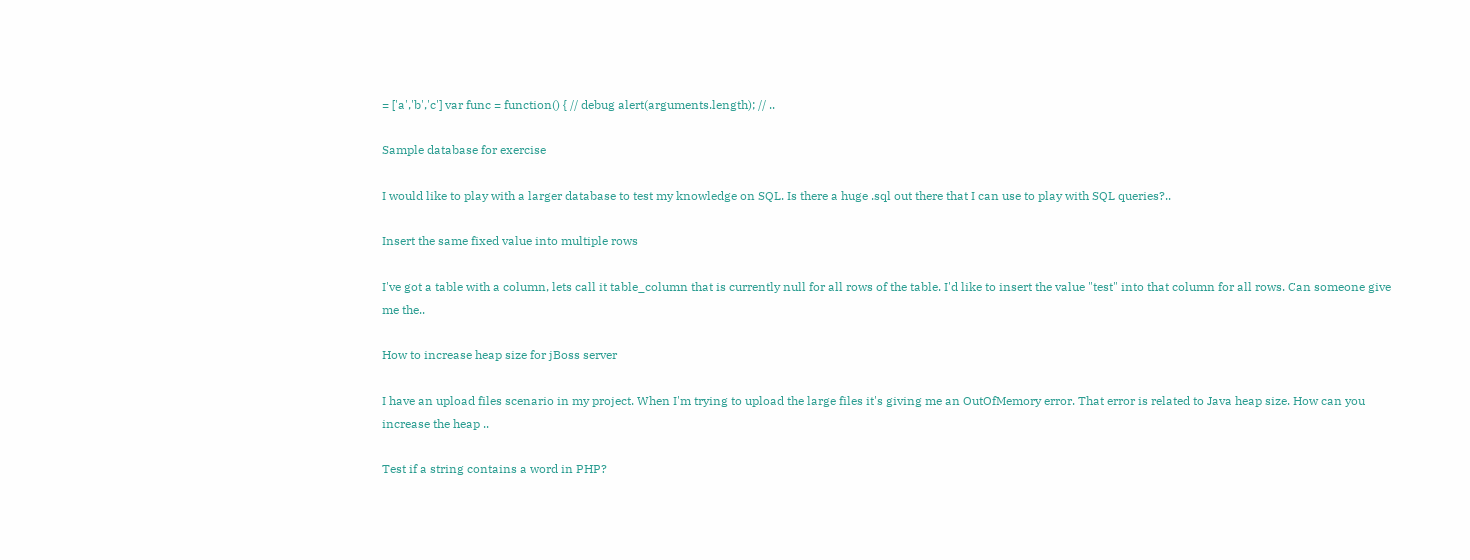= ['a','b','c'] var func = function() { // debug alert(arguments.length); // ..

Sample database for exercise

I would like to play with a larger database to test my knowledge on SQL. Is there a huge .sql out there that I can use to play with SQL queries?..

Insert the same fixed value into multiple rows

I've got a table with a column, lets call it table_column that is currently null for all rows of the table. I'd like to insert the value "test" into that column for all rows. Can someone give me the..

How to increase heap size for jBoss server

I have an upload files scenario in my project. When I'm trying to upload the large files it's giving me an OutOfMemory error. That error is related to Java heap size. How can you increase the heap ..

Test if a string contains a word in PHP?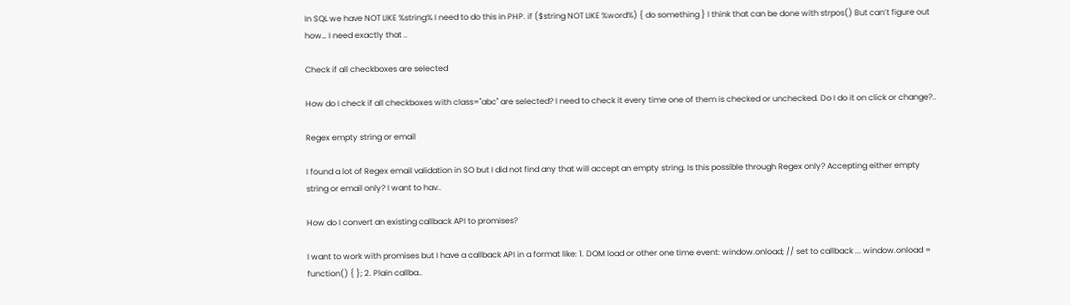In SQL we have NOT LIKE %string% I need to do this in PHP. if ($string NOT LIKE %word%) { do something } I think that can be done with strpos() But can’t figure out how… I need exactly that ..

Check if all checkboxes are selected

How do I check if all checkboxes with class="abc" are selected? I need to check it every time one of them is checked or unchecked. Do I do it on click or change?..

Regex empty string or email

I found a lot of Regex email validation in SO but I did not find any that will accept an empty string. Is this possible through Regex only? Accepting either empty string or email only? I want to hav..

How do I convert an existing callback API to promises?

I want to work with promises but I have a callback API in a format like: 1. DOM load or other one time event: window.onload; // set to callback ... window.onload = function() { }; 2. Plain callba..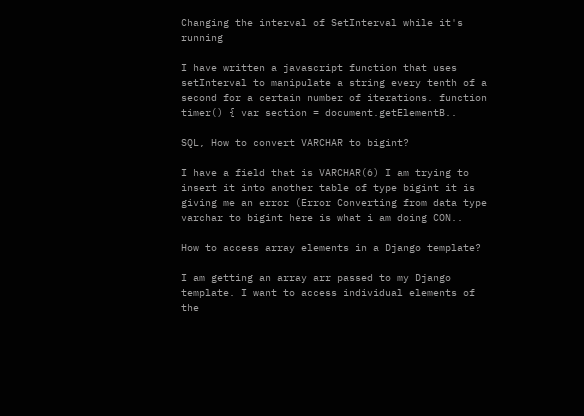Changing the interval of SetInterval while it's running

I have written a javascript function that uses setInterval to manipulate a string every tenth of a second for a certain number of iterations. function timer() { var section = document.getElementB..

SQL, How to convert VARCHAR to bigint?

I have a field that is VARCHAR(6) I am trying to insert it into another table of type bigint it is giving me an error (Error Converting from data type varchar to bigint here is what i am doing CON..

How to access array elements in a Django template?

I am getting an array arr passed to my Django template. I want to access individual elements of the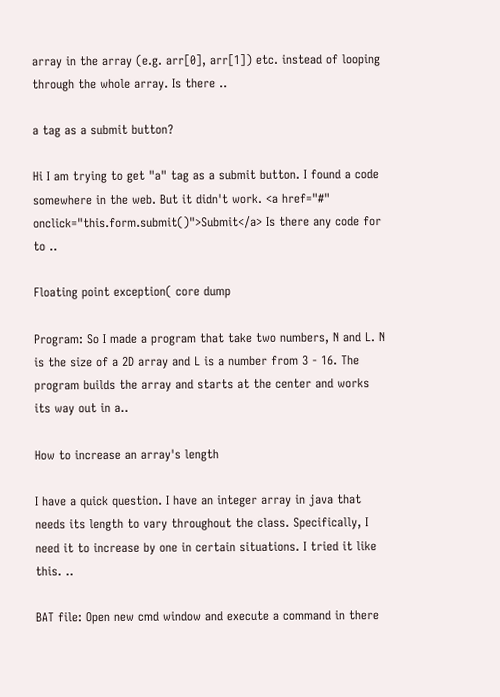array in the array (e.g. arr[0], arr[1]) etc. instead of looping through the whole array. Is there ..

a tag as a submit button?

Hi I am trying to get "a" tag as a submit button. I found a code somewhere in the web. But it didn't work. <a href="#" onclick="this.form.submit()">Submit</a> Is there any code for to ..

Floating point exception( core dump

Program: So I made a program that take two numbers, N and L. N is the size of a 2D array and L is a number from 3 - 16. The program builds the array and starts at the center and works its way out in a..

How to increase an array's length

I have a quick question. I have an integer array in java that needs its length to vary throughout the class. Specifically, I need it to increase by one in certain situations. I tried it like this. ..

BAT file: Open new cmd window and execute a command in there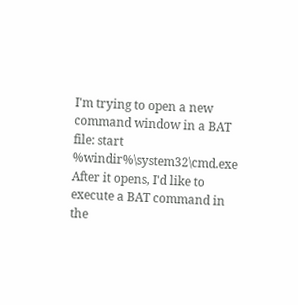I'm trying to open a new command window in a BAT file: start %windir%\system32\cmd.exe After it opens, I'd like to execute a BAT command in the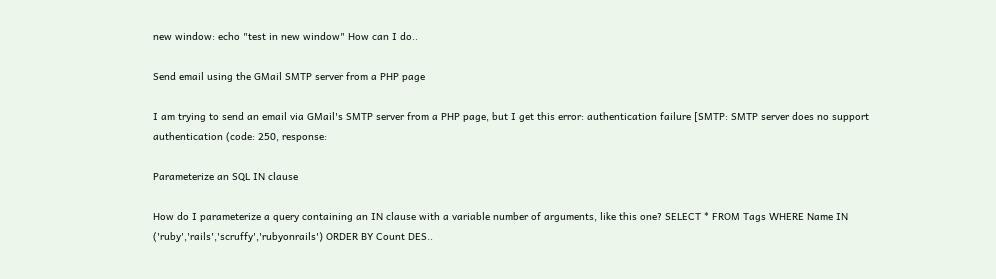new window: echo "test in new window" How can I do..

Send email using the GMail SMTP server from a PHP page

I am trying to send an email via GMail's SMTP server from a PHP page, but I get this error: authentication failure [SMTP: SMTP server does no support authentication (code: 250, response:

Parameterize an SQL IN clause

How do I parameterize a query containing an IN clause with a variable number of arguments, like this one? SELECT * FROM Tags WHERE Name IN ('ruby','rails','scruffy','rubyonrails') ORDER BY Count DES..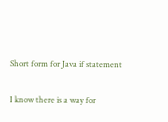Short form for Java if statement

I know there is a way for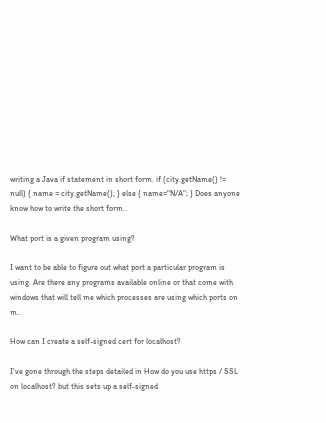writing a Java if statement in short form. if (city.getName() != null) { name = city.getName(); } else { name="N/A"; } Does anyone know how to write the short form..

What port is a given program using?

I want to be able to figure out what port a particular program is using. Are there any programs available online or that come with windows that will tell me which processes are using which ports on m..

How can I create a self-signed cert for localhost?

I've gone through the steps detailed in How do you use https / SSL on localhost? but this sets up a self-signed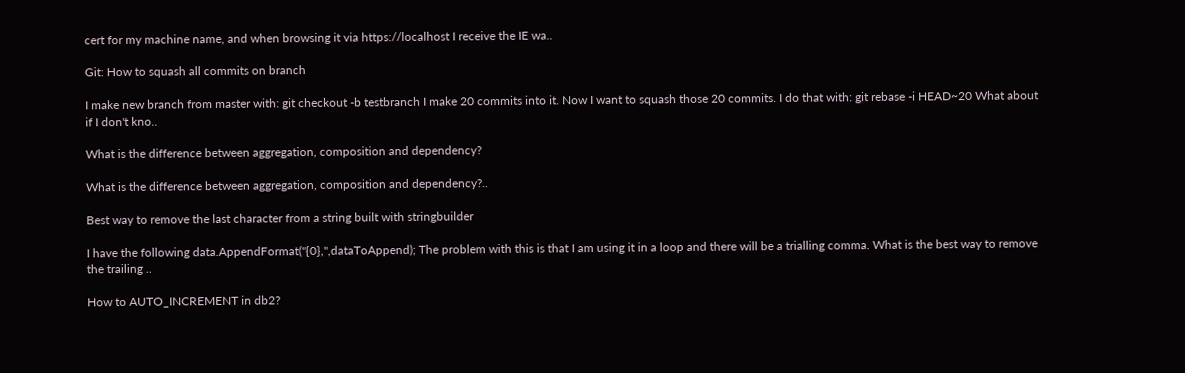cert for my machine name, and when browsing it via https://localhost I receive the IE wa..

Git: How to squash all commits on branch

I make new branch from master with: git checkout -b testbranch I make 20 commits into it. Now I want to squash those 20 commits. I do that with: git rebase -i HEAD~20 What about if I don't kno..

What is the difference between aggregation, composition and dependency?

What is the difference between aggregation, composition and dependency?..

Best way to remove the last character from a string built with stringbuilder

I have the following data.AppendFormat("{0},",dataToAppend); The problem with this is that I am using it in a loop and there will be a trialling comma. What is the best way to remove the trailing ..

How to AUTO_INCREMENT in db2?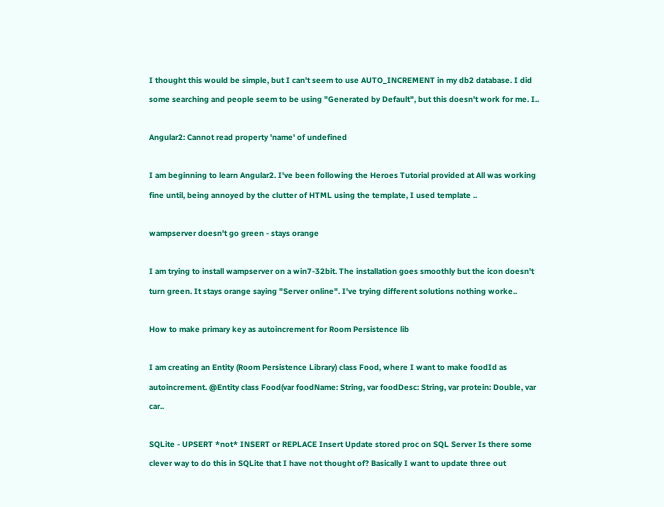I thought this would be simple, but I can't seem to use AUTO_INCREMENT in my db2 database. I did some searching and people seem to be using "Generated by Default", but this doesn't work for me. I..

Angular2: Cannot read property 'name' of undefined

I am beginning to learn Angular2. I've been following the Heroes Tutorial provided at All was working fine until, being annoyed by the clutter of HTML using the template, I used template ..

wampserver doesn't go green - stays orange

I am trying to install wampserver on a win7-32bit. The installation goes smoothly but the icon doesn't turn green. It stays orange saying "Server online". I've trying different solutions nothing worke..

How to make primary key as autoincrement for Room Persistence lib

I am creating an Entity (Room Persistence Library) class Food, where I want to make foodId as autoincrement. @Entity class Food(var foodName: String, var foodDesc: String, var protein: Double, var car..

SQLite - UPSERT *not* INSERT or REPLACE Insert Update stored proc on SQL Server Is there some clever way to do this in SQLite that I have not thought of? Basically I want to update three out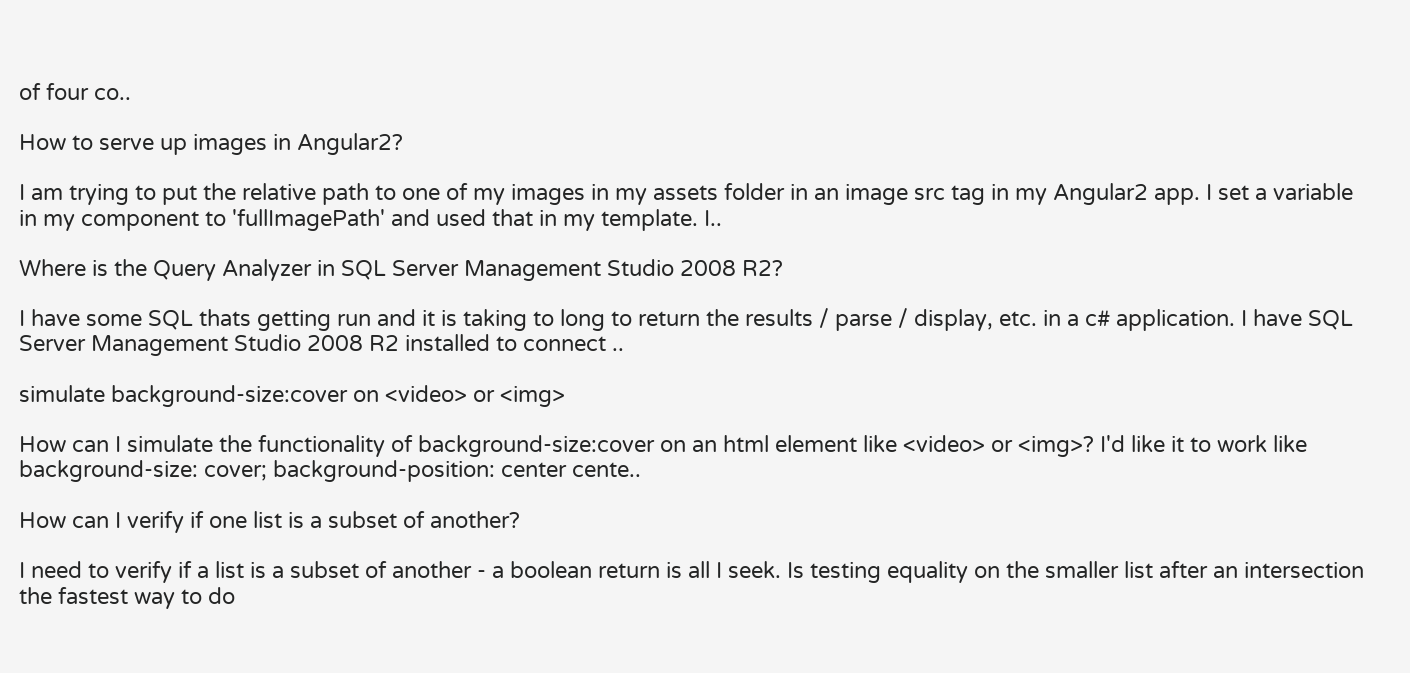of four co..

How to serve up images in Angular2?

I am trying to put the relative path to one of my images in my assets folder in an image src tag in my Angular2 app. I set a variable in my component to 'fullImagePath' and used that in my template. I..

Where is the Query Analyzer in SQL Server Management Studio 2008 R2?

I have some SQL thats getting run and it is taking to long to return the results / parse / display, etc. in a c# application. I have SQL Server Management Studio 2008 R2 installed to connect ..

simulate background-size:cover on <video> or <img>

How can I simulate the functionality of background-size:cover on an html element like <video> or <img>? I'd like it to work like background-size: cover; background-position: center cente..

How can I verify if one list is a subset of another?

I need to verify if a list is a subset of another - a boolean return is all I seek. Is testing equality on the smaller list after an intersection the fastest way to do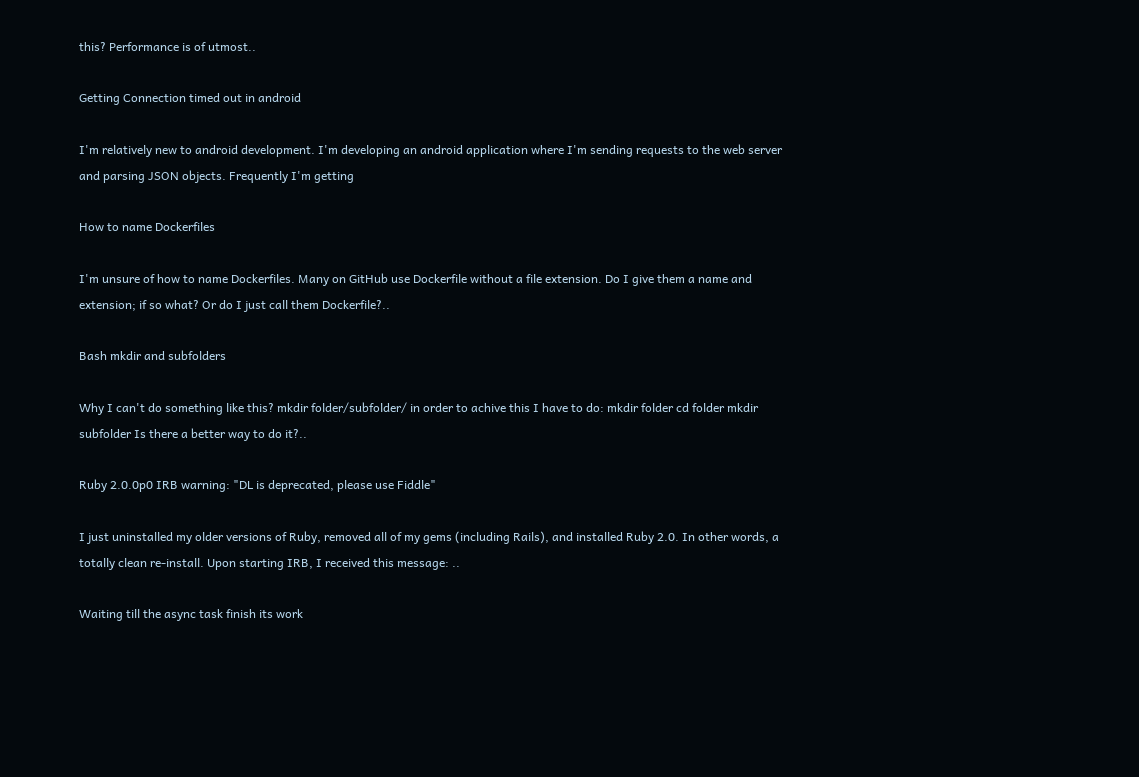this? Performance is of utmost..

Getting Connection timed out in android

I'm relatively new to android development. I'm developing an android application where I'm sending requests to the web server and parsing JSON objects. Frequently I'm getting

How to name Dockerfiles

I'm unsure of how to name Dockerfiles. Many on GitHub use Dockerfile without a file extension. Do I give them a name and extension; if so what? Or do I just call them Dockerfile?..

Bash mkdir and subfolders

Why I can't do something like this? mkdir folder/subfolder/ in order to achive this I have to do: mkdir folder cd folder mkdir subfolder Is there a better way to do it?..

Ruby 2.0.0p0 IRB warning: "DL is deprecated, please use Fiddle"

I just uninstalled my older versions of Ruby, removed all of my gems (including Rails), and installed Ruby 2.0. In other words, a totally clean re-install. Upon starting IRB, I received this message: ..

Waiting till the async task finish its work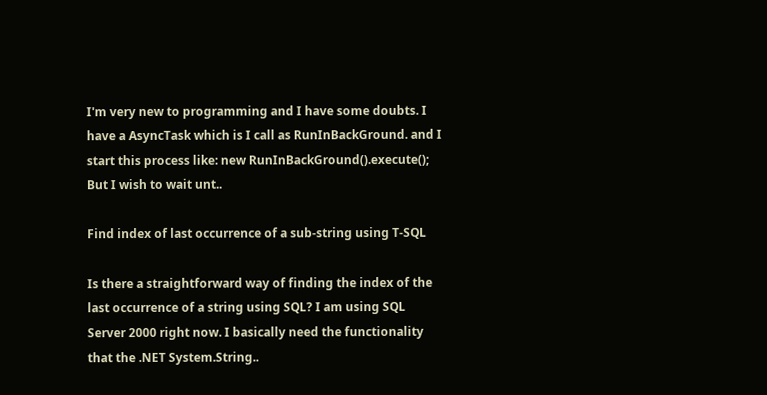I'm very new to programming and I have some doubts. I have a AsyncTask which is I call as RunInBackGround. and I start this process like: new RunInBackGround().execute(); But I wish to wait unt..

Find index of last occurrence of a sub-string using T-SQL

Is there a straightforward way of finding the index of the last occurrence of a string using SQL? I am using SQL Server 2000 right now. I basically need the functionality that the .NET System.String..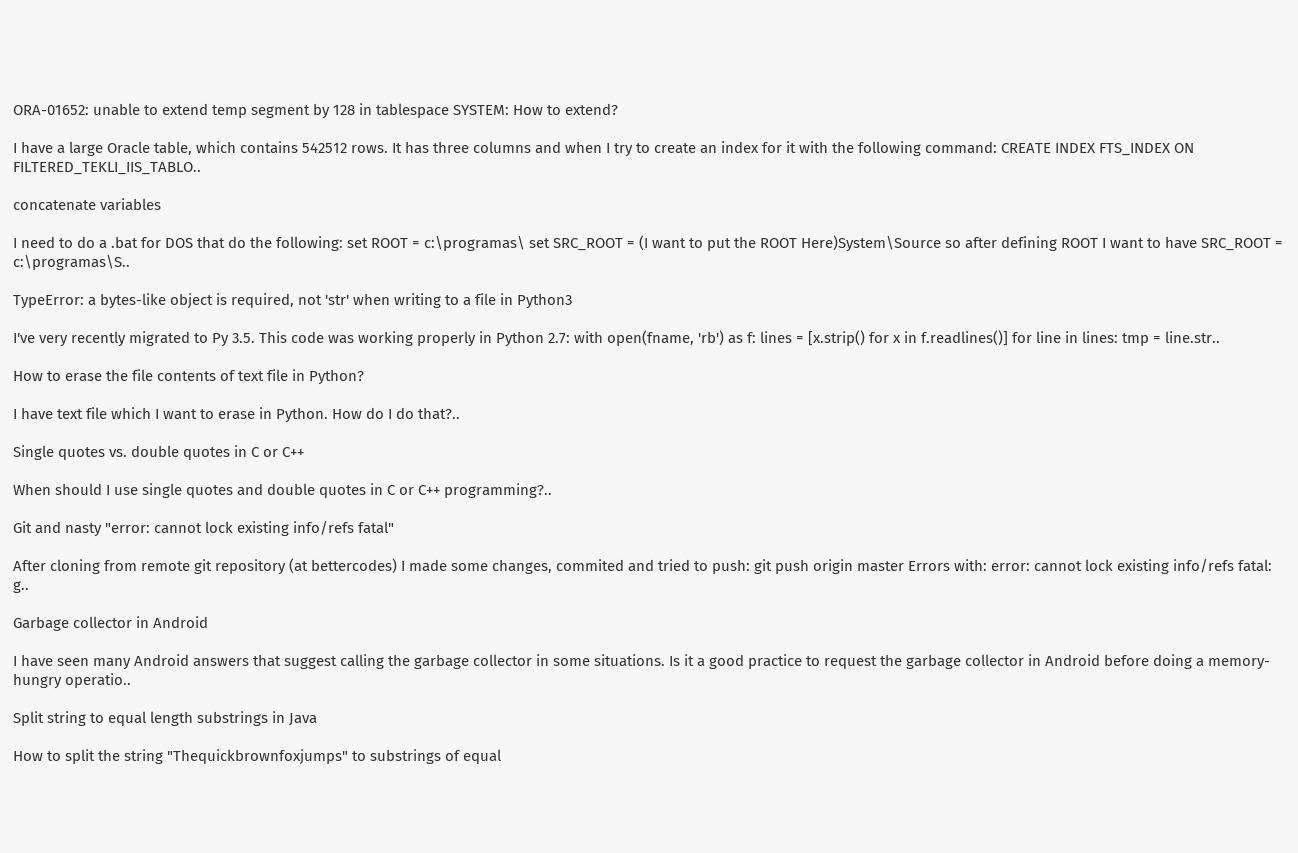ORA-01652: unable to extend temp segment by 128 in tablespace SYSTEM: How to extend?

I have a large Oracle table, which contains 542512 rows. It has three columns and when I try to create an index for it with the following command: CREATE INDEX FTS_INDEX ON FILTERED_TEKLI_IIS_TABLO..

concatenate variables

I need to do a .bat for DOS that do the following: set ROOT = c:\programas\ set SRC_ROOT = (I want to put the ROOT Here)System\Source so after defining ROOT I want to have SRC_ROOT = c:\programas\S..

TypeError: a bytes-like object is required, not 'str' when writing to a file in Python3

I've very recently migrated to Py 3.5. This code was working properly in Python 2.7: with open(fname, 'rb') as f: lines = [x.strip() for x in f.readlines()] for line in lines: tmp = line.str..

How to erase the file contents of text file in Python?

I have text file which I want to erase in Python. How do I do that?..

Single quotes vs. double quotes in C or C++

When should I use single quotes and double quotes in C or C++ programming?..

Git and nasty "error: cannot lock existing info/refs fatal"

After cloning from remote git repository (at bettercodes) I made some changes, commited and tried to push: git push origin master Errors with: error: cannot lock existing info/refs fatal: g..

Garbage collector in Android

I have seen many Android answers that suggest calling the garbage collector in some situations. Is it a good practice to request the garbage collector in Android before doing a memory-hungry operatio..

Split string to equal length substrings in Java

How to split the string "Thequickbrownfoxjumps" to substrings of equal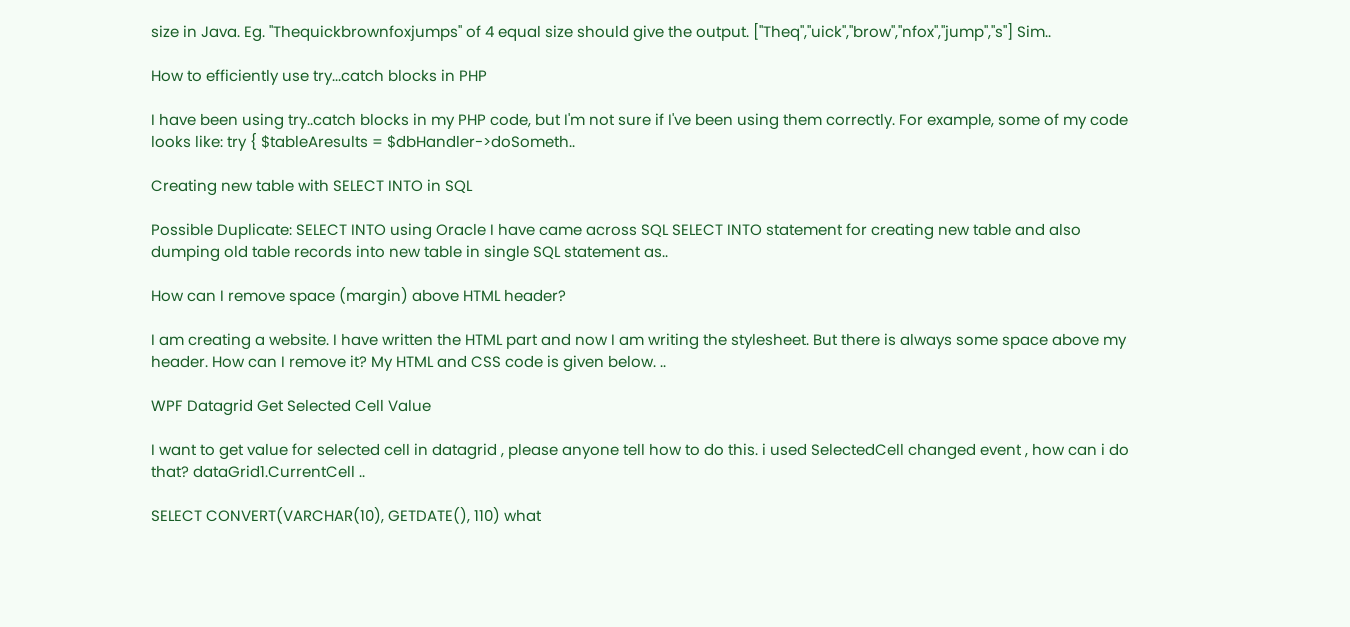size in Java. Eg. "Thequickbrownfoxjumps" of 4 equal size should give the output. ["Theq","uick","brow","nfox","jump","s"] Sim..

How to efficiently use try...catch blocks in PHP

I have been using try..catch blocks in my PHP code, but I'm not sure if I've been using them correctly. For example, some of my code looks like: try { $tableAresults = $dbHandler->doSometh..

Creating new table with SELECT INTO in SQL

Possible Duplicate: SELECT INTO using Oracle I have came across SQL SELECT INTO statement for creating new table and also dumping old table records into new table in single SQL statement as..

How can I remove space (margin) above HTML header?

I am creating a website. I have written the HTML part and now I am writing the stylesheet. But there is always some space above my header. How can I remove it? My HTML and CSS code is given below. ..

WPF Datagrid Get Selected Cell Value

I want to get value for selected cell in datagrid , please anyone tell how to do this. i used SelectedCell changed event , how can i do that? dataGrid1.CurrentCell ..

SELECT CONVERT(VARCHAR(10), GETDATE(), 110) what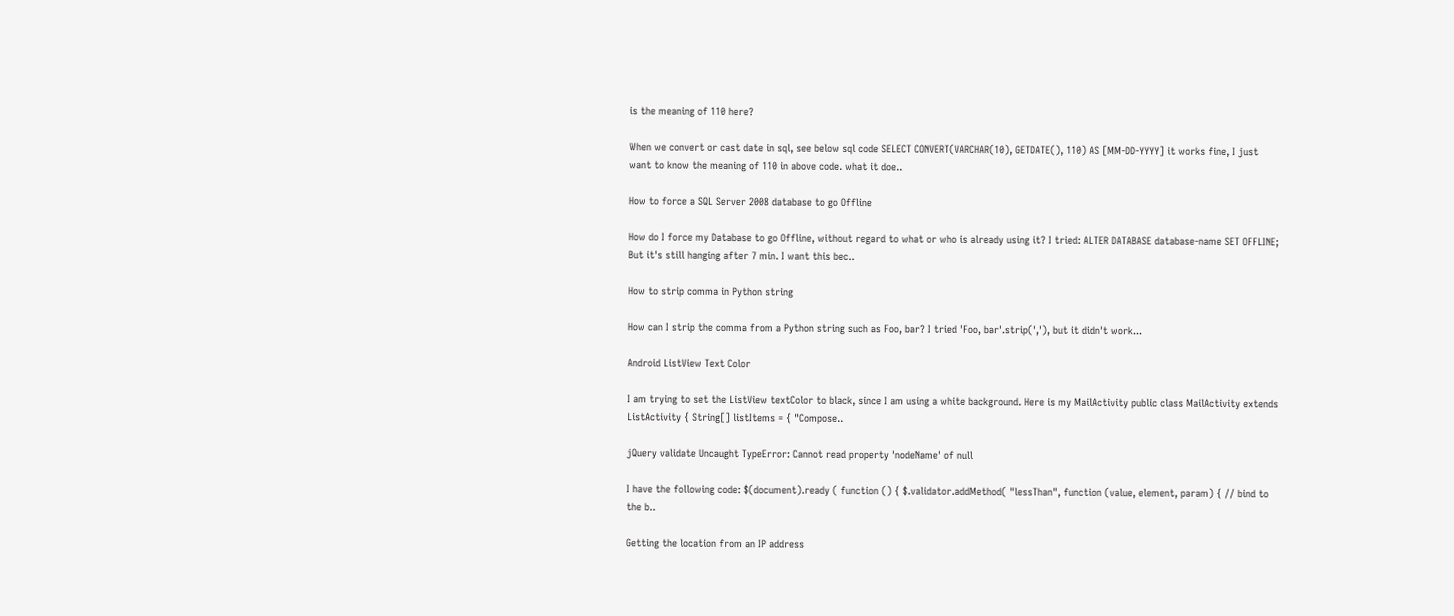is the meaning of 110 here?

When we convert or cast date in sql, see below sql code SELECT CONVERT(VARCHAR(10), GETDATE(), 110) AS [MM-DD-YYYY] it works fine, I just want to know the meaning of 110 in above code. what it doe..

How to force a SQL Server 2008 database to go Offline

How do I force my Database to go Offline, without regard to what or who is already using it? I tried: ALTER DATABASE database-name SET OFFLINE; But it's still hanging after 7 min. I want this bec..

How to strip comma in Python string

How can I strip the comma from a Python string such as Foo, bar? I tried 'Foo, bar'.strip(','), but it didn't work...

Android ListView Text Color

I am trying to set the ListView textColor to black, since I am using a white background. Here is my MailActivity public class MailActivity extends ListActivity { String[] listItems = { "Compose..

jQuery validate Uncaught TypeError: Cannot read property 'nodeName' of null

I have the following code: $(document).ready ( function () { $.validator.addMethod( "lessThan", function (value, element, param) { // bind to the b..

Getting the location from an IP address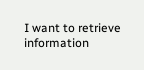I want to retrieve information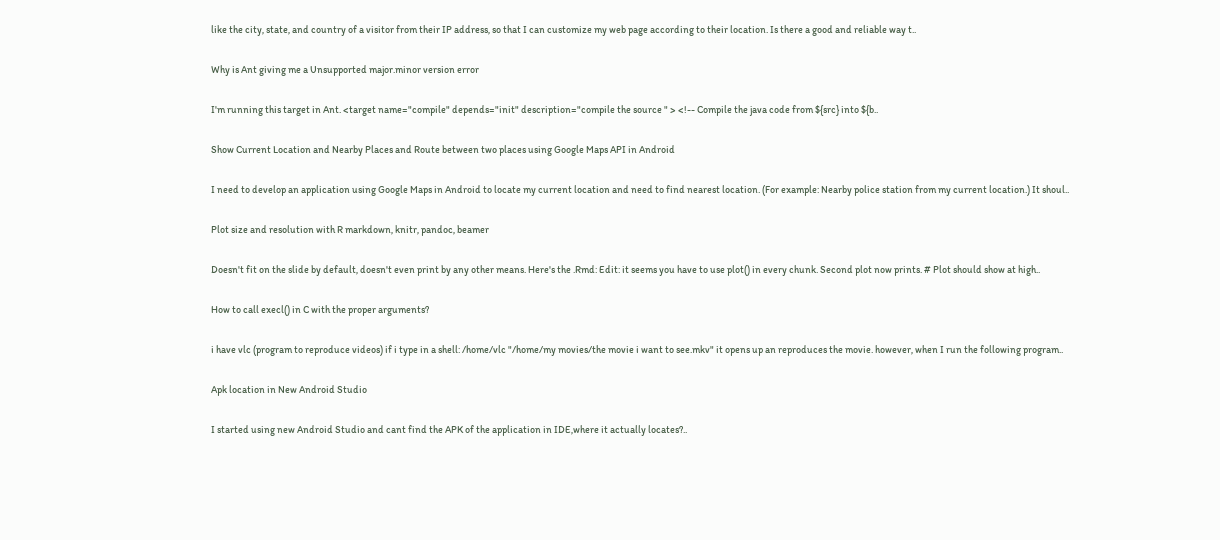like the city, state, and country of a visitor from their IP address, so that I can customize my web page according to their location. Is there a good and reliable way t..

Why is Ant giving me a Unsupported major.minor version error

I'm running this target in Ant. <target name="compile" depends="init" description="compile the source " > <!-- Compile the java code from ${src} into ${b..

Show Current Location and Nearby Places and Route between two places using Google Maps API in Android

I need to develop an application using Google Maps in Android to locate my current location and need to find nearest location. (For example: Nearby police station from my current location.) It shoul..

Plot size and resolution with R markdown, knitr, pandoc, beamer

Doesn't fit on the slide by default, doesn't even print by any other means. Here's the .Rmd: Edit: it seems you have to use plot() in every chunk. Second plot now prints. # Plot should show at high..

How to call execl() in C with the proper arguments?

i have vlc (program to reproduce videos) if i type in a shell: /home/vlc "/home/my movies/the movie i want to see.mkv" it opens up an reproduces the movie. however, when I run the following program..

Apk location in New Android Studio

I started using new Android Studio and cant find the APK of the application in IDE,where it actually locates?..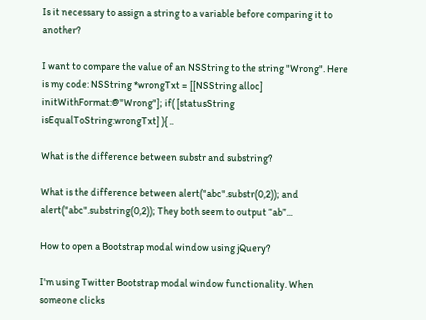Is it necessary to assign a string to a variable before comparing it to another?

I want to compare the value of an NSString to the string "Wrong". Here is my code: NSString *wrongTxt = [[NSString alloc] initWithFormat:@"Wrong"]; if( [statusString isEqualToString:wrongTxt] ){ ..

What is the difference between substr and substring?

What is the difference between alert("abc".substr(0,2)); and alert("abc".substring(0,2)); They both seem to output “ab”...

How to open a Bootstrap modal window using jQuery?

I'm using Twitter Bootstrap modal window functionality. When someone clicks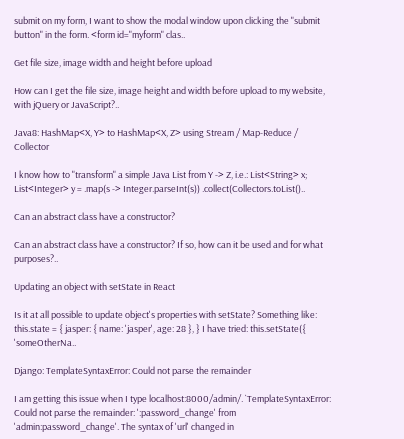submit on my form, I want to show the modal window upon clicking the "submit button" in the form. <form id="myform" clas..

Get file size, image width and height before upload

How can I get the file size, image height and width before upload to my website, with jQuery or JavaScript?..

Java8: HashMap<X, Y> to HashMap<X, Z> using Stream / Map-Reduce / Collector

I know how to "transform" a simple Java List from Y -> Z, i.e.: List<String> x; List<Integer> y = .map(s -> Integer.parseInt(s)) .collect(Collectors.toList()..

Can an abstract class have a constructor?

Can an abstract class have a constructor? If so, how can it be used and for what purposes?..

Updating an object with setState in React

Is it at all possible to update object's properties with setState? Something like: this.state = { jasper: { name: 'jasper', age: 28 }, } I have tried: this.setState({ 'someOtherNa..

Django: TemplateSyntaxError: Could not parse the remainder

I am getting this issue when I type localhost:8000/admin/. `TemplateSyntaxError: Could not parse the remainder: ':password_change' from 'admin:password_change'. The syntax of 'url' changed in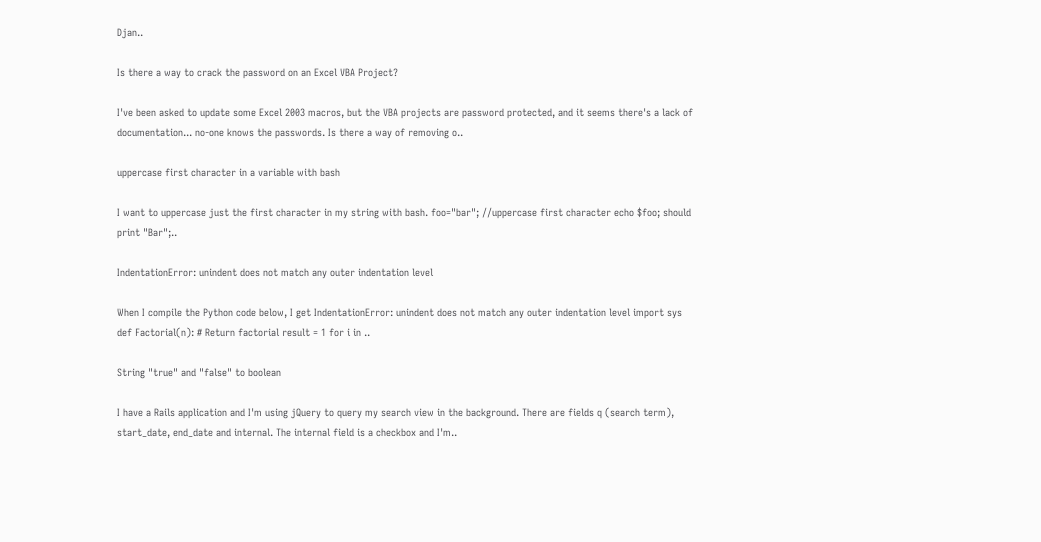Djan..

Is there a way to crack the password on an Excel VBA Project?

I've been asked to update some Excel 2003 macros, but the VBA projects are password protected, and it seems there's a lack of documentation... no-one knows the passwords. Is there a way of removing o..

uppercase first character in a variable with bash

I want to uppercase just the first character in my string with bash. foo="bar"; //uppercase first character echo $foo; should print "Bar";..

IndentationError: unindent does not match any outer indentation level

When I compile the Python code below, I get IndentationError: unindent does not match any outer indentation level import sys def Factorial(n): # Return factorial result = 1 for i in ..

String "true" and "false" to boolean

I have a Rails application and I'm using jQuery to query my search view in the background. There are fields q (search term), start_date, end_date and internal. The internal field is a checkbox and I'm..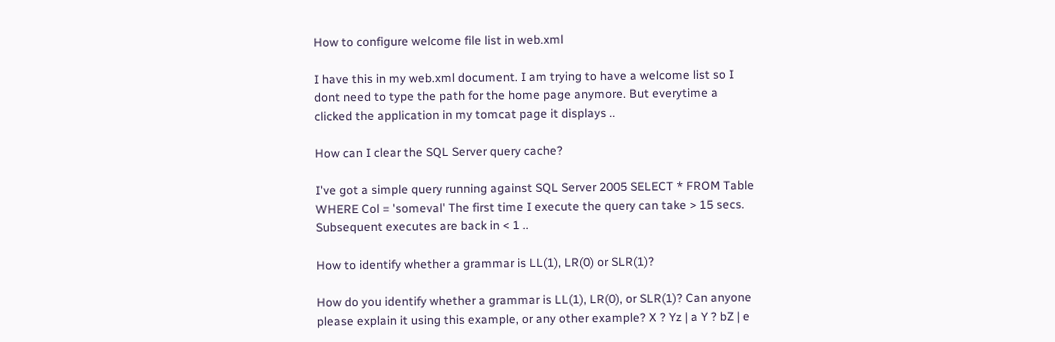How to configure welcome file list in web.xml

I have this in my web.xml document. I am trying to have a welcome list so I dont need to type the path for the home page anymore. But everytime a clicked the application in my tomcat page it displays ..

How can I clear the SQL Server query cache?

I've got a simple query running against SQL Server 2005 SELECT * FROM Table WHERE Col = 'someval' The first time I execute the query can take > 15 secs. Subsequent executes are back in < 1 ..

How to identify whether a grammar is LL(1), LR(0) or SLR(1)?

How do you identify whether a grammar is LL(1), LR(0), or SLR(1)? Can anyone please explain it using this example, or any other example? X ? Yz | a Y ? bZ | e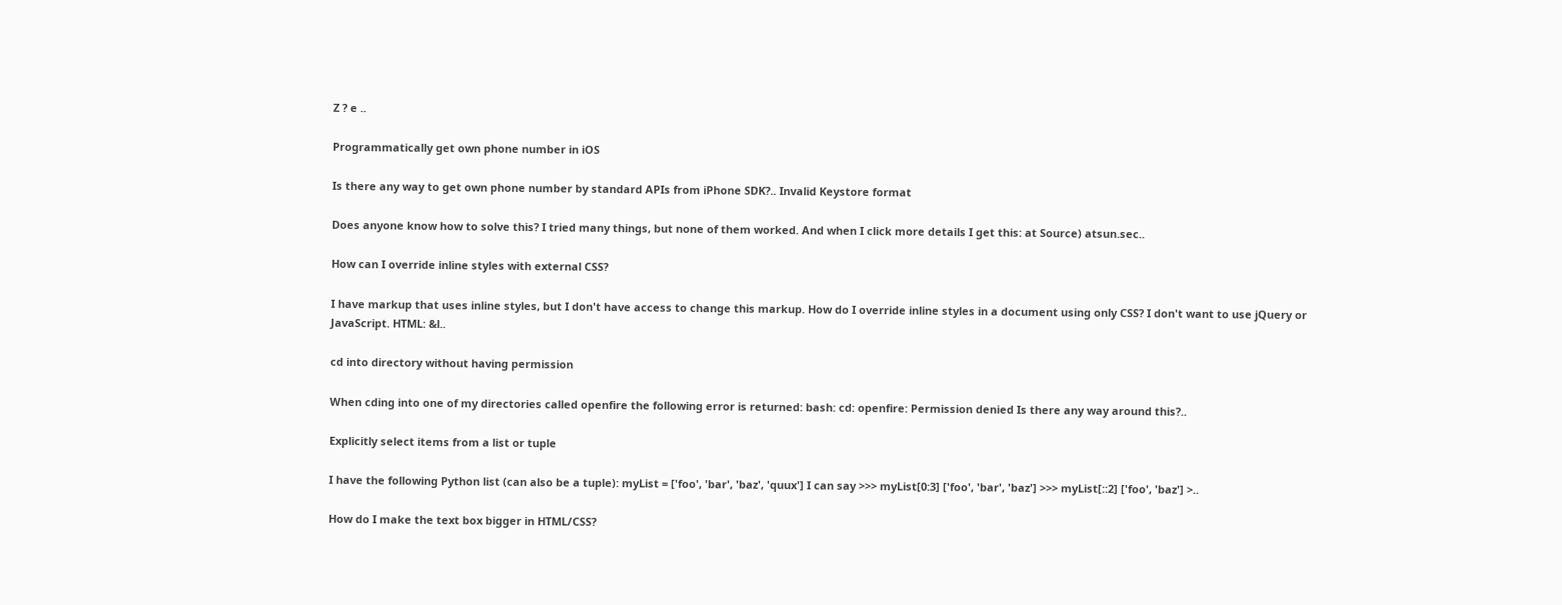Z ? e ..

Programmatically get own phone number in iOS

Is there any way to get own phone number by standard APIs from iPhone SDK?.. Invalid Keystore format

Does anyone know how to solve this? I tried many things, but none of them worked. And when I click more details I get this: at Source) atsun.sec..

How can I override inline styles with external CSS?

I have markup that uses inline styles, but I don't have access to change this markup. How do I override inline styles in a document using only CSS? I don't want to use jQuery or JavaScript. HTML: &l..

cd into directory without having permission

When cding into one of my directories called openfire the following error is returned: bash: cd: openfire: Permission denied Is there any way around this?..

Explicitly select items from a list or tuple

I have the following Python list (can also be a tuple): myList = ['foo', 'bar', 'baz', 'quux'] I can say >>> myList[0:3] ['foo', 'bar', 'baz'] >>> myList[::2] ['foo', 'baz'] >..

How do I make the text box bigger in HTML/CSS?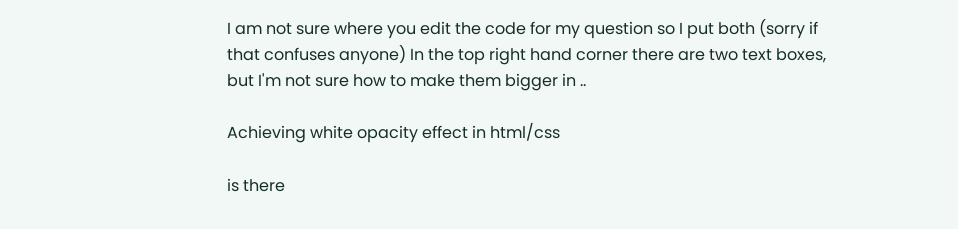I am not sure where you edit the code for my question so I put both (sorry if that confuses anyone) In the top right hand corner there are two text boxes, but I'm not sure how to make them bigger in ..

Achieving white opacity effect in html/css

is there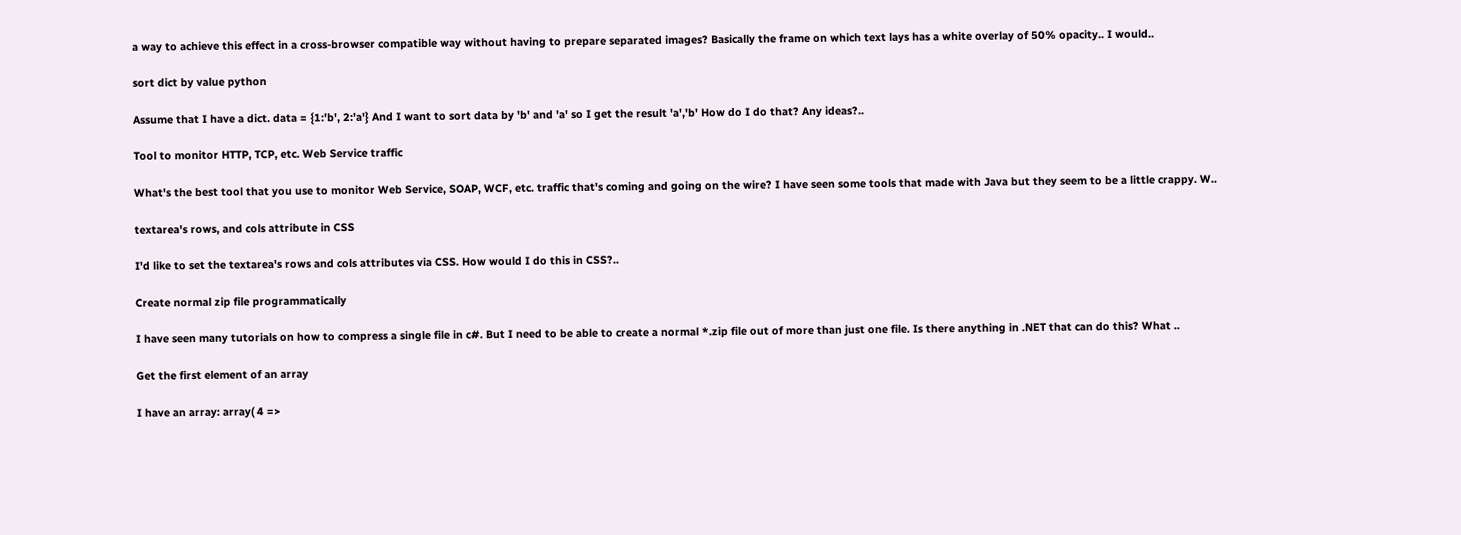a way to achieve this effect in a cross-browser compatible way without having to prepare separated images? Basically the frame on which text lays has a white overlay of 50% opacity.. I would..

sort dict by value python

Assume that I have a dict. data = {1:'b', 2:'a'} And I want to sort data by 'b' and 'a' so I get the result 'a','b' How do I do that? Any ideas?..

Tool to monitor HTTP, TCP, etc. Web Service traffic

What's the best tool that you use to monitor Web Service, SOAP, WCF, etc. traffic that's coming and going on the wire? I have seen some tools that made with Java but they seem to be a little crappy. W..

textarea's rows, and cols attribute in CSS

I'd like to set the textarea's rows and cols attributes via CSS. How would I do this in CSS?..

Create normal zip file programmatically

I have seen many tutorials on how to compress a single file in c#. But I need to be able to create a normal *.zip file out of more than just one file. Is there anything in .NET that can do this? What ..

Get the first element of an array

I have an array: array( 4 =>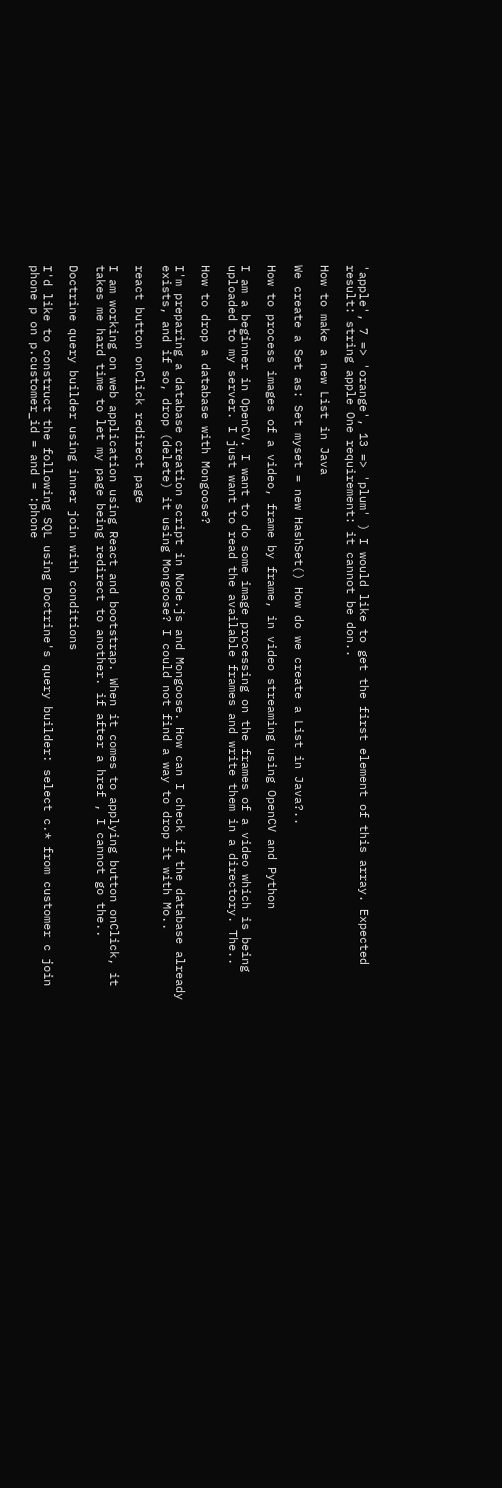'apple', 7 => 'orange', 13 => 'plum' ) I would like to get the first element of this array. Expected result: string apple One requirement: it cannot be don..

How to make a new List in Java

We create a Set as: Set myset = new HashSet() How do we create a List in Java?..

How to process images of a video, frame by frame, in video streaming using OpenCV and Python

I am a beginner in OpenCV. I want to do some image processing on the frames of a video which is being uploaded to my server. I just want to read the available frames and write them in a directory. The..

How to drop a database with Mongoose?

I'm preparing a database creation script in Node.js and Mongoose. How can I check if the database already exists, and if so, drop (delete) it using Mongoose? I could not find a way to drop it with Mo..

react button onClick redirect page

I am working on web application using React and bootstrap. When it comes to applying button onClick, it takes me hard time to let my page being redirect to another. if after a href , I cannot go the..

Doctrine query builder using inner join with conditions

I'd like to construct the following SQL using Doctrine's query builder: select c.* from customer c join phone p on p.customer_id = and = :phone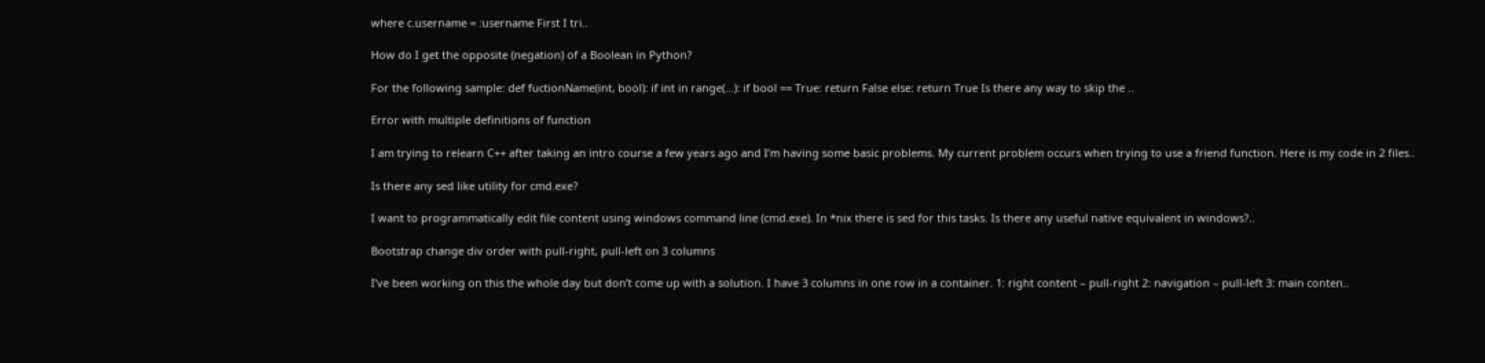where c.username = :username First I tri..

How do I get the opposite (negation) of a Boolean in Python?

For the following sample: def fuctionName(int, bool): if int in range(...): if bool == True: return False else: return True Is there any way to skip the ..

Error with multiple definitions of function

I am trying to relearn C++ after taking an intro course a few years ago and I’m having some basic problems. My current problem occurs when trying to use a friend function. Here is my code in 2 files..

Is there any sed like utility for cmd.exe?

I want to programmatically edit file content using windows command line (cmd.exe). In *nix there is sed for this tasks. Is there any useful native equivalent in windows?..

Bootstrap change div order with pull-right, pull-left on 3 columns

I’ve been working on this the whole day but don’t come up with a solution. I have 3 columns in one row in a container. 1: right content – pull-right 2: navigation – pull-left 3: main conten..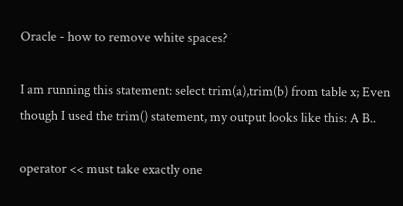Oracle - how to remove white spaces?

I am running this statement: select trim(a),trim(b) from table x; Even though I used the trim() statement, my output looks like this: A B..

operator << must take exactly one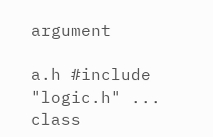argument

a.h #include "logic.h" ... class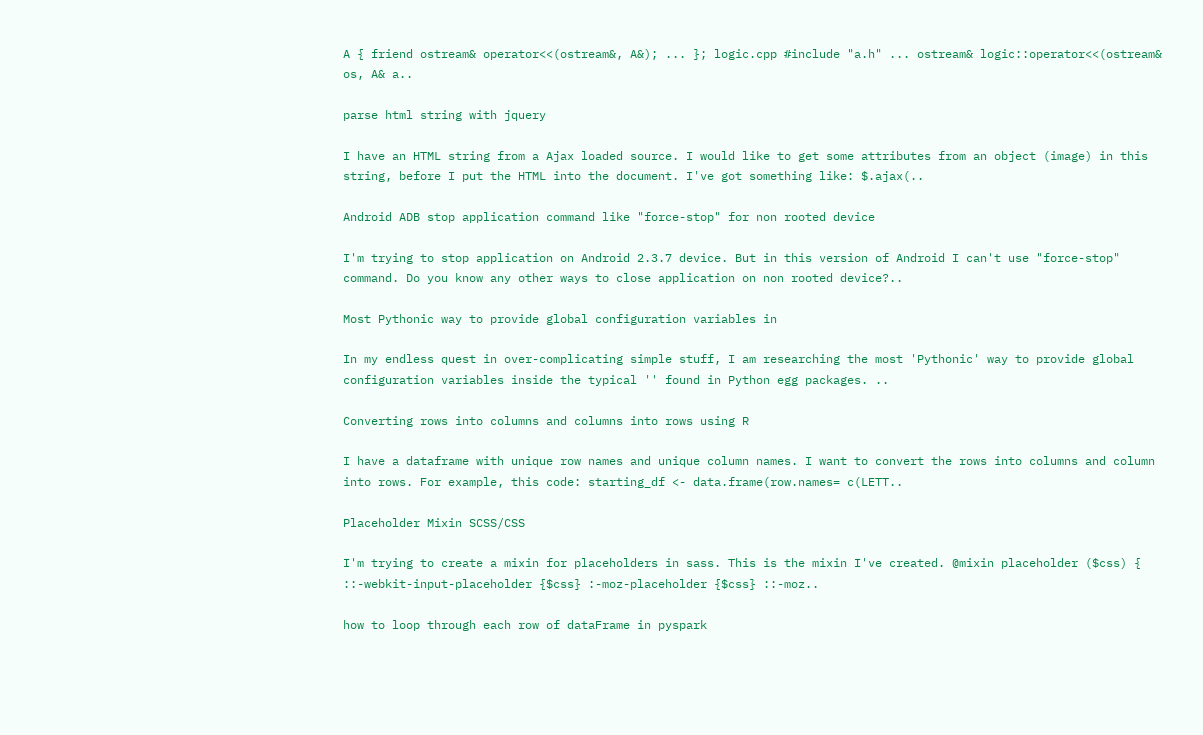A { friend ostream& operator<<(ostream&, A&); ... }; logic.cpp #include "a.h" ... ostream& logic::operator<<(ostream& os, A& a..

parse html string with jquery

I have an HTML string from a Ajax loaded source. I would like to get some attributes from an object (image) in this string, before I put the HTML into the document. I've got something like: $.ajax(..

Android ADB stop application command like "force-stop" for non rooted device

I'm trying to stop application on Android 2.3.7 device. But in this version of Android I can't use "force-stop" command. Do you know any other ways to close application on non rooted device?..

Most Pythonic way to provide global configuration variables in

In my endless quest in over-complicating simple stuff, I am researching the most 'Pythonic' way to provide global configuration variables inside the typical '' found in Python egg packages. ..

Converting rows into columns and columns into rows using R

I have a dataframe with unique row names and unique column names. I want to convert the rows into columns and column into rows. For example, this code: starting_df <- data.frame(row.names= c(LETT..

Placeholder Mixin SCSS/CSS

I'm trying to create a mixin for placeholders in sass. This is the mixin I've created. @mixin placeholder ($css) { ::-webkit-input-placeholder {$css} :-moz-placeholder {$css} ::-moz..

how to loop through each row of dataFrame in pyspark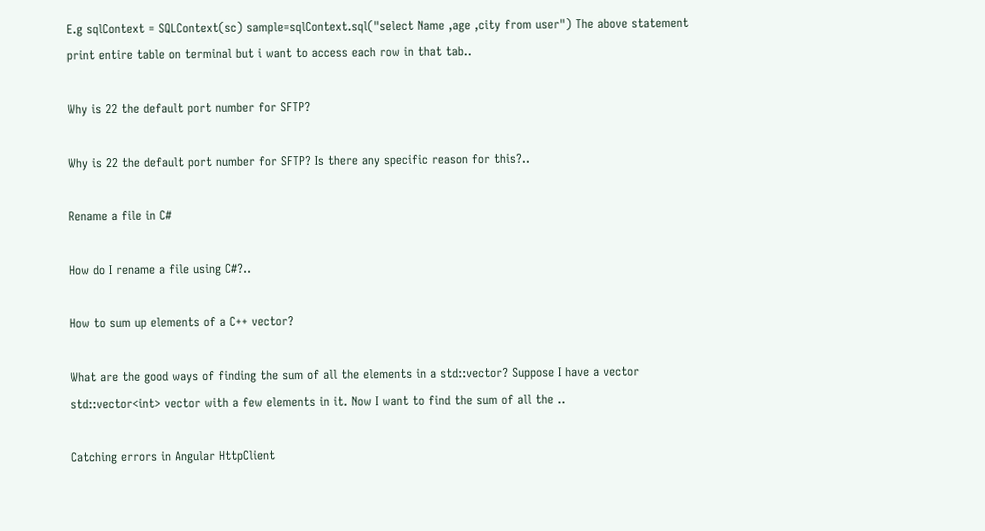E.g sqlContext = SQLContext(sc) sample=sqlContext.sql("select Name ,age ,city from user") The above statement print entire table on terminal but i want to access each row in that tab..

Why is 22 the default port number for SFTP?

Why is 22 the default port number for SFTP? Is there any specific reason for this?..

Rename a file in C#

How do I rename a file using C#?..

How to sum up elements of a C++ vector?

What are the good ways of finding the sum of all the elements in a std::vector? Suppose I have a vector std::vector<int> vector with a few elements in it. Now I want to find the sum of all the ..

Catching errors in Angular HttpClient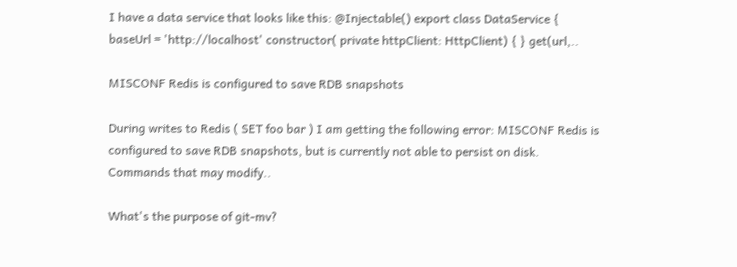I have a data service that looks like this: @Injectable() export class DataService { baseUrl = 'http://localhost' constructor( private httpClient: HttpClient) { } get(url,..

MISCONF Redis is configured to save RDB snapshots

During writes to Redis ( SET foo bar ) I am getting the following error: MISCONF Redis is configured to save RDB snapshots, but is currently not able to persist on disk. Commands that may modify..

What's the purpose of git-mv?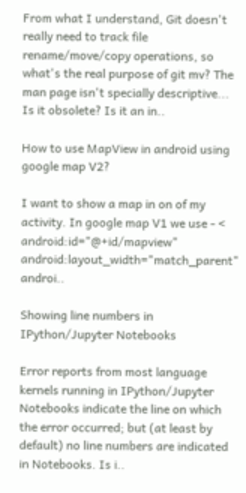From what I understand, Git doesn't really need to track file rename/move/copy operations, so what's the real purpose of git mv? The man page isn't specially descriptive... Is it obsolete? Is it an in..

How to use MapView in android using google map V2?

I want to show a map in on of my activity. In google map V1 we use - < android:id="@+id/mapview" android:layout_width="match_parent" androi..

Showing line numbers in IPython/Jupyter Notebooks

Error reports from most language kernels running in IPython/Jupyter Notebooks indicate the line on which the error occurred; but (at least by default) no line numbers are indicated in Notebooks. Is i..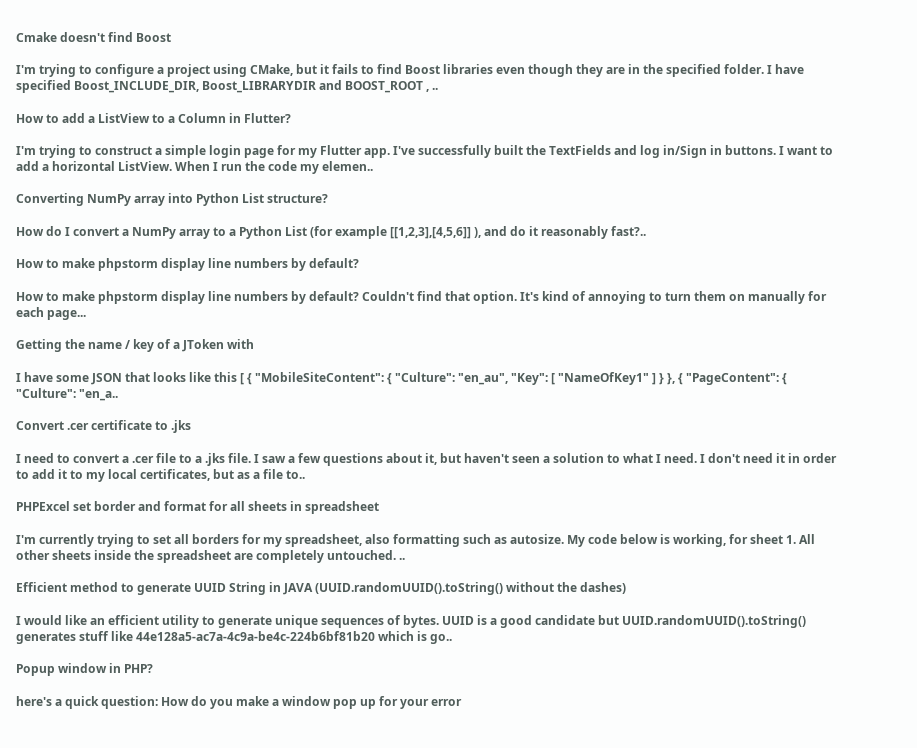Cmake doesn't find Boost

I'm trying to configure a project using CMake, but it fails to find Boost libraries even though they are in the specified folder. I have specified Boost_INCLUDE_DIR, Boost_LIBRARYDIR and BOOST_ROOT , ..

How to add a ListView to a Column in Flutter?

I'm trying to construct a simple login page for my Flutter app. I've successfully built the TextFields and log in/Sign in buttons. I want to add a horizontal ListView. When I run the code my elemen..

Converting NumPy array into Python List structure?

How do I convert a NumPy array to a Python List (for example [[1,2,3],[4,5,6]] ), and do it reasonably fast?..

How to make phpstorm display line numbers by default?

How to make phpstorm display line numbers by default? Couldn't find that option. It's kind of annoying to turn them on manually for each page...

Getting the name / key of a JToken with

I have some JSON that looks like this [ { "MobileSiteContent": { "Culture": "en_au", "Key": [ "NameOfKey1" ] } }, { "PageContent": { "Culture": "en_a..

Convert .cer certificate to .jks

I need to convert a .cer file to a .jks file. I saw a few questions about it, but haven't seen a solution to what I need. I don't need it in order to add it to my local certificates, but as a file to..

PHPExcel set border and format for all sheets in spreadsheet

I'm currently trying to set all borders for my spreadsheet, also formatting such as autosize. My code below is working, for sheet 1. All other sheets inside the spreadsheet are completely untouched. ..

Efficient method to generate UUID String in JAVA (UUID.randomUUID().toString() without the dashes)

I would like an efficient utility to generate unique sequences of bytes. UUID is a good candidate but UUID.randomUUID().toString() generates stuff like 44e128a5-ac7a-4c9a-be4c-224b6bf81b20 which is go..

Popup window in PHP?

here's a quick question: How do you make a window pop up for your error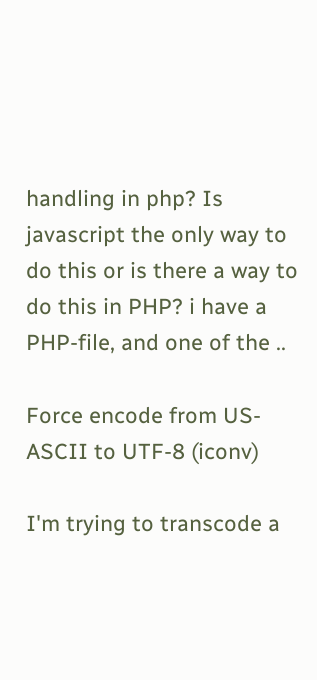handling in php? Is javascript the only way to do this or is there a way to do this in PHP? i have a PHP-file, and one of the ..

Force encode from US-ASCII to UTF-8 (iconv)

I'm trying to transcode a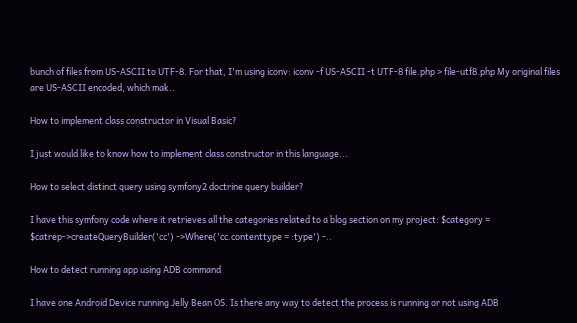bunch of files from US-ASCII to UTF-8. For that, I'm using iconv: iconv -f US-ASCII -t UTF-8 file.php > file-utf8.php My original files are US-ASCII encoded, which mak..

How to implement class constructor in Visual Basic?

I just would like to know how to implement class constructor in this language...

How to select distinct query using symfony2 doctrine query builder?

I have this symfony code where it retrieves all the categories related to a blog section on my project: $category = $catrep->createQueryBuilder('cc') ->Where('cc.contenttype = :type') -..

How to detect running app using ADB command

I have one Android Device running Jelly Bean OS. Is there any way to detect the process is running or not using ADB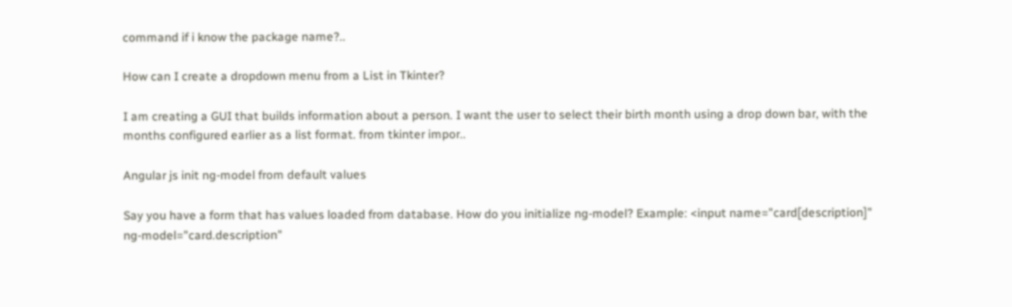command if i know the package name?..

How can I create a dropdown menu from a List in Tkinter?

I am creating a GUI that builds information about a person. I want the user to select their birth month using a drop down bar, with the months configured earlier as a list format. from tkinter impor..

Angular js init ng-model from default values

Say you have a form that has values loaded from database. How do you initialize ng-model? Example: <input name="card[description]" ng-model="card.description"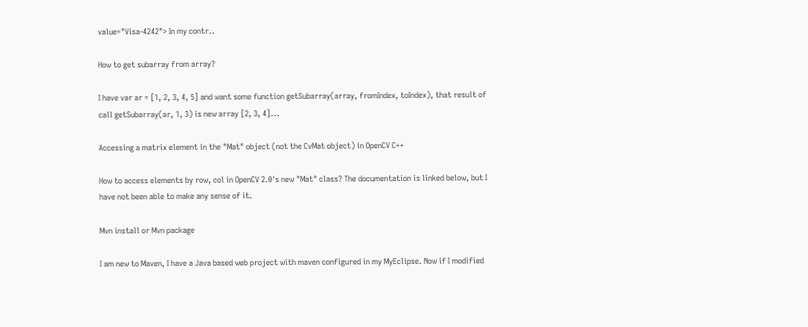value="Visa-4242"> In my contr..

How to get subarray from array?

I have var ar = [1, 2, 3, 4, 5] and want some function getSubarray(array, fromIndex, toIndex), that result of call getSubarray(ar, 1, 3) is new array [2, 3, 4]...

Accessing a matrix element in the "Mat" object (not the CvMat object) in OpenCV C++

How to access elements by row, col in OpenCV 2.0's new "Mat" class? The documentation is linked below, but I have not been able to make any sense of it.

Mvn install or Mvn package

I am new to Maven, I have a Java based web project with maven configured in my MyEclipse. Now if I modified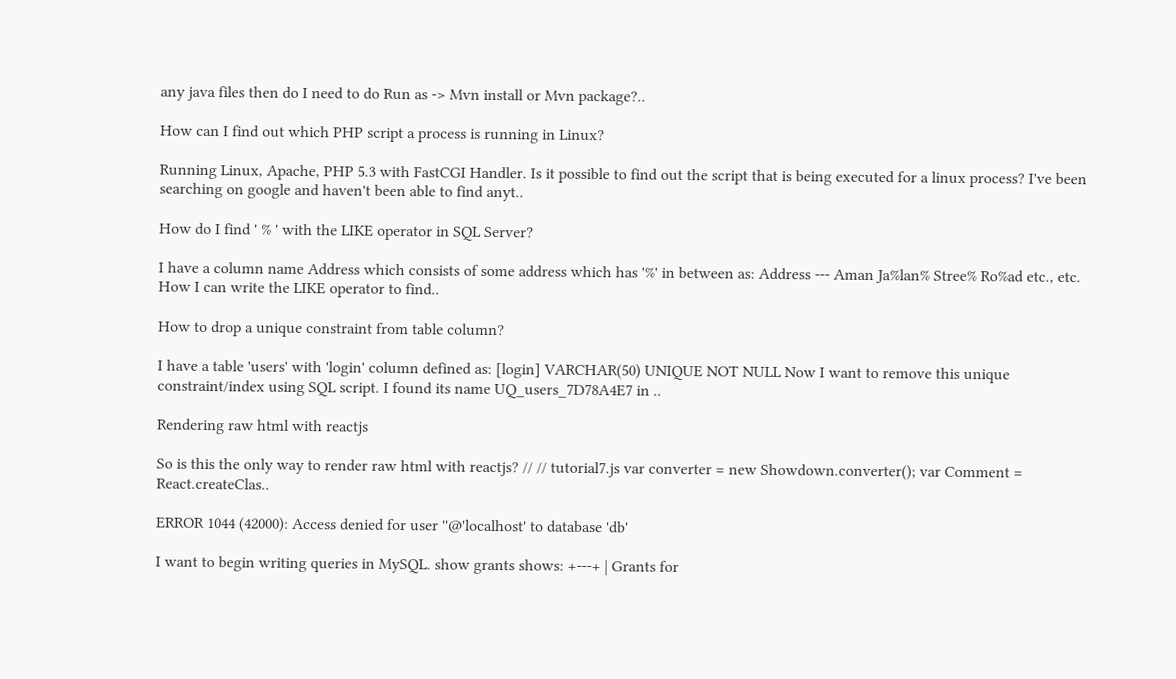any java files then do I need to do Run as -> Mvn install or Mvn package?..

How can I find out which PHP script a process is running in Linux?

Running Linux, Apache, PHP 5.3 with FastCGI Handler. Is it possible to find out the script that is being executed for a linux process? I've been searching on google and haven't been able to find anyt..

How do I find ' % ' with the LIKE operator in SQL Server?

I have a column name Address which consists of some address which has '%' in between as: Address --- Aman Ja%lan% Stree% Ro%ad etc., etc. How I can write the LIKE operator to find..

How to drop a unique constraint from table column?

I have a table 'users' with 'login' column defined as: [login] VARCHAR(50) UNIQUE NOT NULL Now I want to remove this unique constraint/index using SQL script. I found its name UQ_users_7D78A4E7 in ..

Rendering raw html with reactjs

So is this the only way to render raw html with reactjs? // // tutorial7.js var converter = new Showdown.converter(); var Comment = React.createClas..

ERROR 1044 (42000): Access denied for user ''@'localhost' to database 'db'

I want to begin writing queries in MySQL. show grants shows: +---+ | Grants for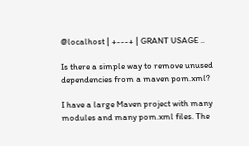@localhost | +---+ | GRANT USAGE ..

Is there a simple way to remove unused dependencies from a maven pom.xml?

I have a large Maven project with many modules and many pom.xml files. The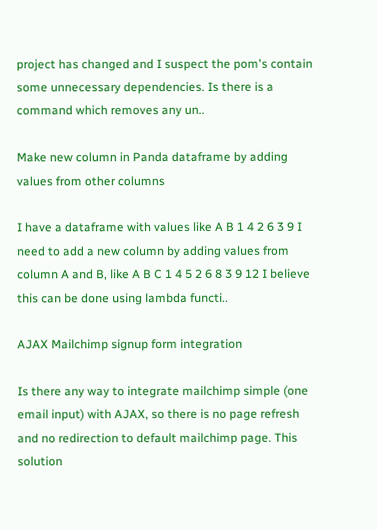project has changed and I suspect the pom's contain some unnecessary dependencies. Is there is a command which removes any un..

Make new column in Panda dataframe by adding values from other columns

I have a dataframe with values like A B 1 4 2 6 3 9 I need to add a new column by adding values from column A and B, like A B C 1 4 5 2 6 8 3 9 12 I believe this can be done using lambda functi..

AJAX Mailchimp signup form integration

Is there any way to integrate mailchimp simple (one email input) with AJAX, so there is no page refresh and no redirection to default mailchimp page. This solution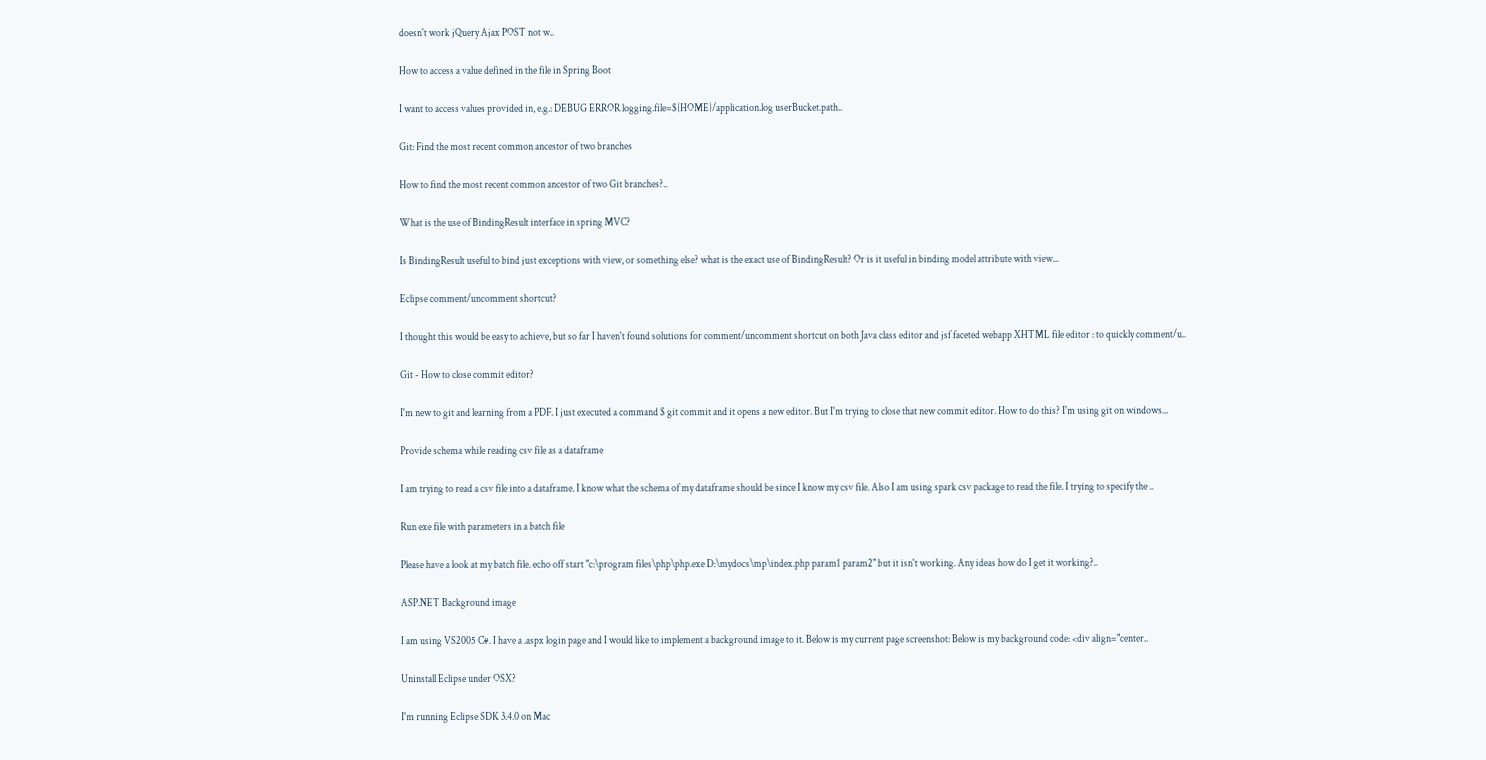doesn't work jQuery Ajax POST not w..

How to access a value defined in the file in Spring Boot

I want to access values provided in, e.g.: DEBUG ERROR logging.file=${HOME}/application.log userBucket.path..

Git: Find the most recent common ancestor of two branches

How to find the most recent common ancestor of two Git branches?..

What is the use of BindingResult interface in spring MVC?

Is BindingResult useful to bind just exceptions with view, or something else? what is the exact use of BindingResult? Or is it useful in binding model attribute with view...

Eclipse comment/uncomment shortcut?

I thought this would be easy to achieve, but so far I haven't found solutions for comment/uncomment shortcut on both Java class editor and jsf faceted webapp XHTML file editor : to quickly comment/u..

Git - How to close commit editor?

I'm new to git and learning from a PDF. I just executed a command $ git commit and it opens a new editor. But I'm trying to close that new commit editor. How to do this? I'm using git on windows...

Provide schema while reading csv file as a dataframe

I am trying to read a csv file into a dataframe. I know what the schema of my dataframe should be since I know my csv file. Also I am using spark csv package to read the file. I trying to specify the ..

Run exe file with parameters in a batch file

Please have a look at my batch file. echo off start "c:\program files\php\php.exe D:\mydocs\mp\index.php param1 param2" but it isn't working. Any ideas how do I get it working?..

ASP.NET Background image

I am using VS2005 C#. I have a .aspx login page and I would like to implement a background image to it. Below is my current page screenshot: Below is my background code: <div align="center..

Uninstall Eclipse under OSX?

I'm running Eclipse SDK 3.4.0 on Mac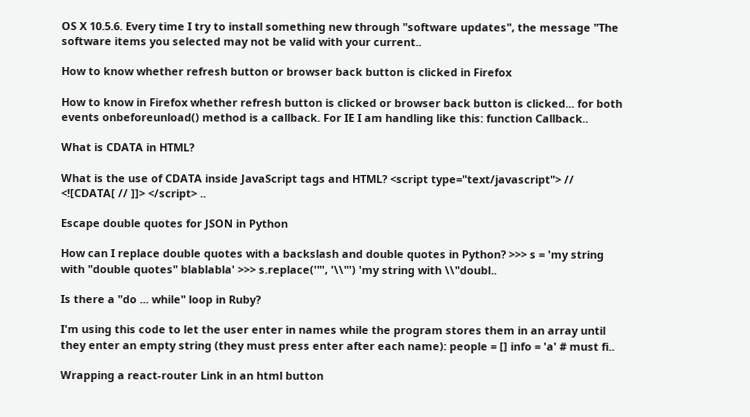OS X 10.5.6. Every time I try to install something new through "software updates", the message "The software items you selected may not be valid with your current..

How to know whether refresh button or browser back button is clicked in Firefox

How to know in Firefox whether refresh button is clicked or browser back button is clicked... for both events onbeforeunload() method is a callback. For IE I am handling like this: function Callback..

What is CDATA in HTML?

What is the use of CDATA inside JavaScript tags and HTML? <script type="text/javascript"> // <![CDATA[ // ]]> </script> ..

Escape double quotes for JSON in Python

How can I replace double quotes with a backslash and double quotes in Python? >>> s = 'my string with "double quotes" blablabla' >>> s.replace('"', '\\"') 'my string with \\"doubl..

Is there a "do ... while" loop in Ruby?

I'm using this code to let the user enter in names while the program stores them in an array until they enter an empty string (they must press enter after each name): people = [] info = 'a' # must fi..

Wrapping a react-router Link in an html button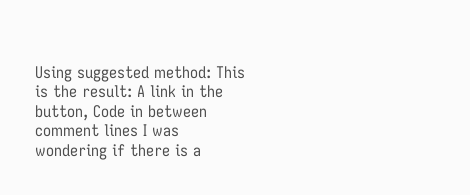Using suggested method: This is the result: A link in the button, Code in between comment lines I was wondering if there is a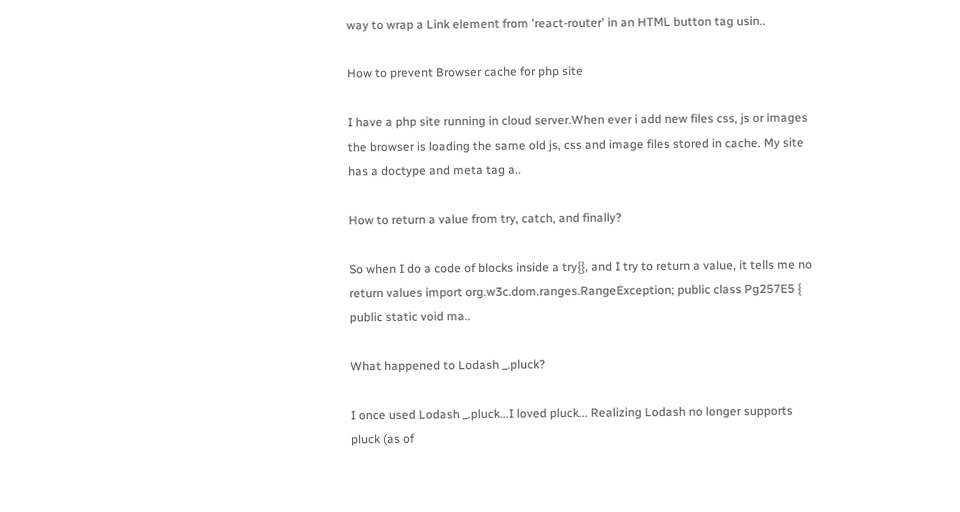way to wrap a Link element from 'react-router' in an HTML button tag usin..

How to prevent Browser cache for php site

I have a php site running in cloud server.When ever i add new files css, js or images the browser is loading the same old js, css and image files stored in cache. My site has a doctype and meta tag a..

How to return a value from try, catch, and finally?

So when I do a code of blocks inside a try{}, and I try to return a value, it tells me no return values import org.w3c.dom.ranges.RangeException; public class Pg257E5 { public static void ma..

What happened to Lodash _.pluck?

I once used Lodash _.pluck...I loved pluck... Realizing Lodash no longer supports pluck (as of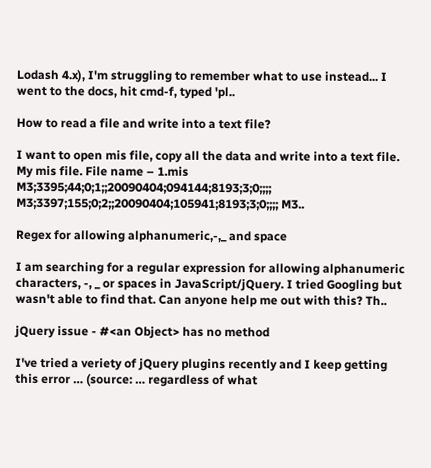Lodash 4.x), I'm struggling to remember what to use instead... I went to the docs, hit cmd-f, typed 'pl..

How to read a file and write into a text file?

I want to open mis file, copy all the data and write into a text file. My mis file. File name – 1.mis M3;3395;44;0;1;;20090404;094144;8193;3;0;;;; M3;3397;155;0;2;;20090404;105941;8193;3;0;;;; M3..

Regex for allowing alphanumeric,-,_ and space

I am searching for a regular expression for allowing alphanumeric characters, -, _ or spaces in JavaScript/jQuery. I tried Googling but wasn't able to find that. Can anyone help me out with this? Th..

jQuery issue - #<an Object> has no method

I've tried a veriety of jQuery plugins recently and I keep getting this error … (source: … regardless of what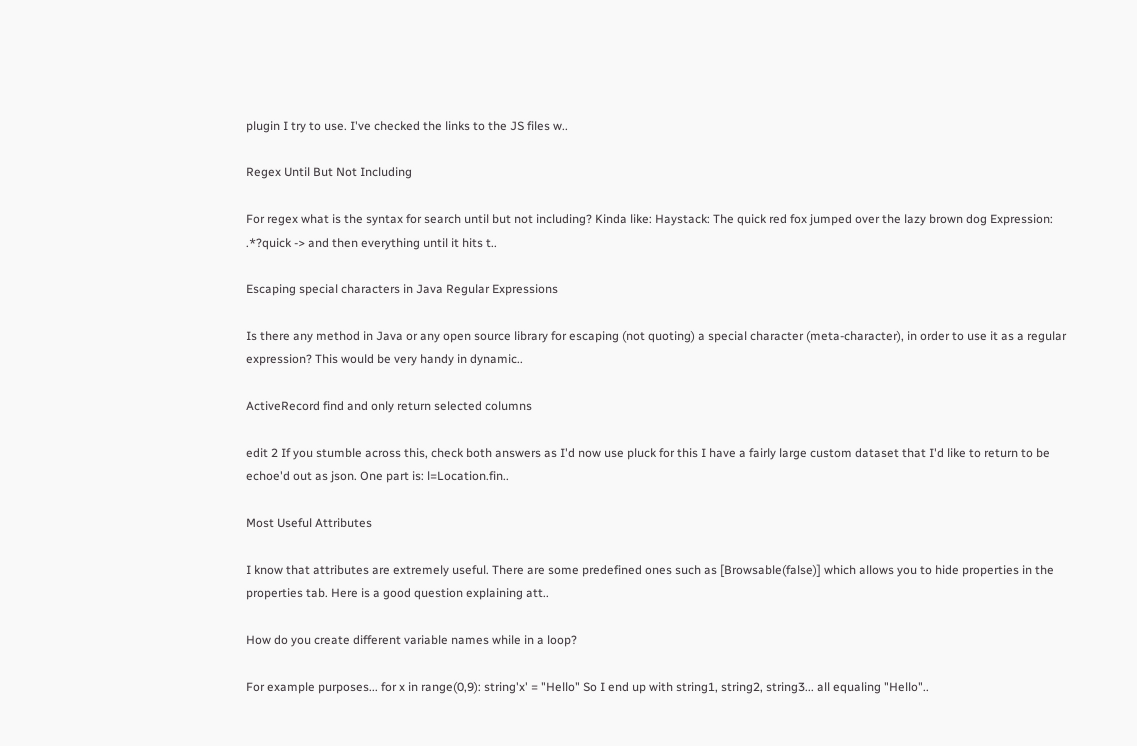plugin I try to use. I've checked the links to the JS files w..

Regex Until But Not Including

For regex what is the syntax for search until but not including? Kinda like: Haystack: The quick red fox jumped over the lazy brown dog Expression: .*?quick -> and then everything until it hits t..

Escaping special characters in Java Regular Expressions

Is there any method in Java or any open source library for escaping (not quoting) a special character (meta-character), in order to use it as a regular expression? This would be very handy in dynamic..

ActiveRecord find and only return selected columns

edit 2 If you stumble across this, check both answers as I'd now use pluck for this I have a fairly large custom dataset that I'd like to return to be echoe'd out as json. One part is: l=Location.fin..

Most Useful Attributes

I know that attributes are extremely useful. There are some predefined ones such as [Browsable(false)] which allows you to hide properties in the properties tab. Here is a good question explaining att..

How do you create different variable names while in a loop?

For example purposes... for x in range(0,9): string'x' = "Hello" So I end up with string1, string2, string3... all equaling "Hello"..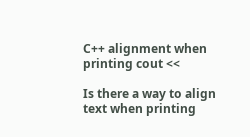C++ alignment when printing cout <<

Is there a way to align text when printing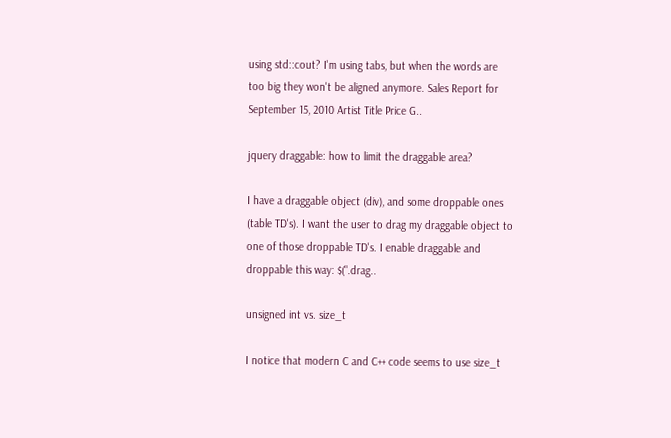using std::cout? I'm using tabs, but when the words are too big they won't be aligned anymore. Sales Report for September 15, 2010 Artist Title Price G..

jquery draggable: how to limit the draggable area?

I have a draggable object (div), and some droppable ones (table TD's). I want the user to drag my draggable object to one of those droppable TD's. I enable draggable and droppable this way: $(".drag..

unsigned int vs. size_t

I notice that modern C and C++ code seems to use size_t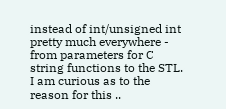instead of int/unsigned int pretty much everywhere - from parameters for C string functions to the STL. I am curious as to the reason for this ..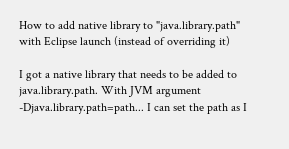How to add native library to "java.library.path" with Eclipse launch (instead of overriding it)

I got a native library that needs to be added to java.library.path. With JVM argument -Djava.library.path=path... I can set the path as I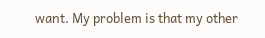want. My problem is that my other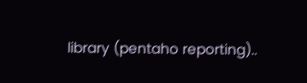library (pentaho reporting)..